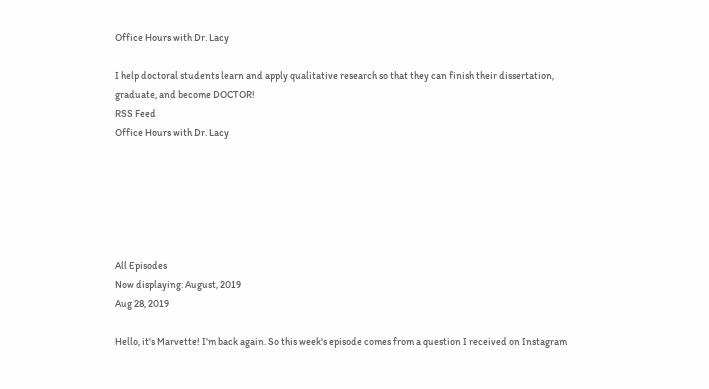Office Hours with Dr. Lacy

I help doctoral students learn and apply qualitative research so that they can finish their dissertation, graduate, and become DOCTOR!
RSS Feed
Office Hours with Dr. Lacy






All Episodes
Now displaying: August, 2019
Aug 28, 2019

Hello, it's Marvette! I'm back again. So this week's episode comes from a question I received on Instagram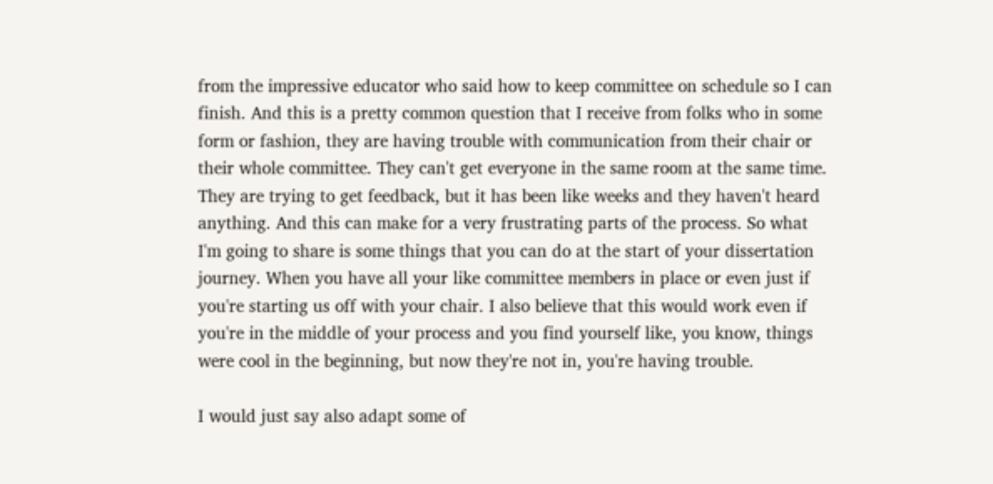from the impressive educator who said how to keep committee on schedule so I can finish. And this is a pretty common question that I receive from folks who in some form or fashion, they are having trouble with communication from their chair or their whole committee. They can't get everyone in the same room at the same time. They are trying to get feedback, but it has been like weeks and they haven't heard anything. And this can make for a very frustrating parts of the process. So what I'm going to share is some things that you can do at the start of your dissertation journey. When you have all your like committee members in place or even just if you're starting us off with your chair. I also believe that this would work even if you're in the middle of your process and you find yourself like, you know, things were cool in the beginning, but now they're not in, you're having trouble.

I would just say also adapt some of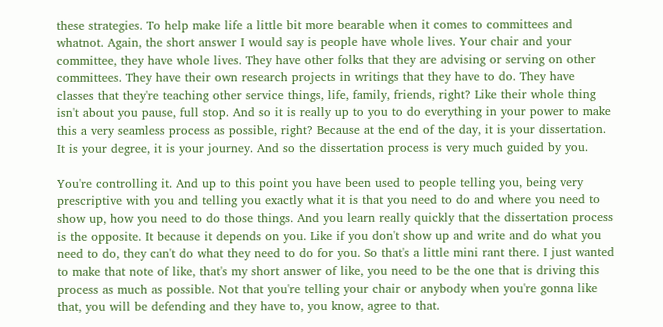these strategies. To help make life a little bit more bearable when it comes to committees and whatnot. Again, the short answer I would say is people have whole lives. Your chair and your committee, they have whole lives. They have other folks that they are advising or serving on other committees. They have their own research projects in writings that they have to do. They have classes that they're teaching other service things, life, family, friends, right? Like their whole thing isn't about you pause, full stop. And so it is really up to you to do everything in your power to make this a very seamless process as possible, right? Because at the end of the day, it is your dissertation. It is your degree, it is your journey. And so the dissertation process is very much guided by you.

You're controlling it. And up to this point you have been used to people telling you, being very prescriptive with you and telling you exactly what it is that you need to do and where you need to show up, how you need to do those things. And you learn really quickly that the dissertation process is the opposite. It because it depends on you. Like if you don't show up and write and do what you need to do, they can't do what they need to do for you. So that's a little mini rant there. I just wanted to make that note of like, that's my short answer of like, you need to be the one that is driving this process as much as possible. Not that you're telling your chair or anybody when you're gonna like that, you will be defending and they have to, you know, agree to that.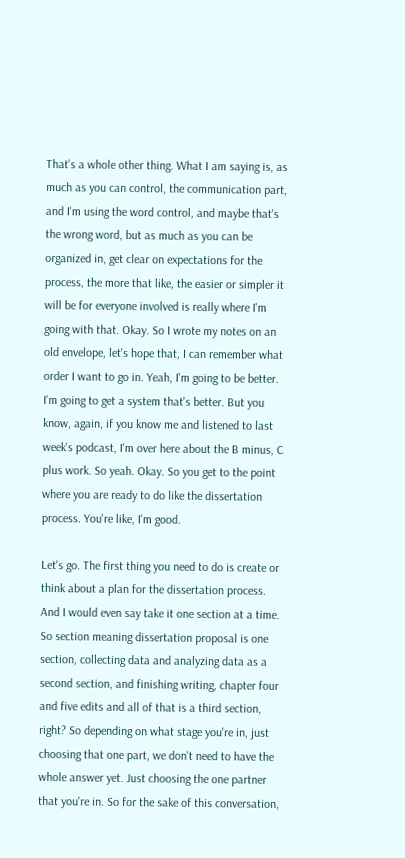That's a whole other thing. What I am saying is, as much as you can control, the communication part, and I'm using the word control, and maybe that's the wrong word, but as much as you can be organized in, get clear on expectations for the process, the more that like, the easier or simpler it will be for everyone involved is really where I'm going with that. Okay. So I wrote my notes on an old envelope, let's hope that, I can remember what order I want to go in. Yeah, I'm going to be better. I'm going to get a system that's better. But you know, again, if you know me and listened to last week's podcast, I'm over here about the B minus, C plus work. So yeah. Okay. So you get to the point where you are ready to do like the dissertation process. You're like, I'm good.

Let's go. The first thing you need to do is create or think about a plan for the dissertation process. And I would even say take it one section at a time. So section meaning dissertation proposal is one section, collecting data and analyzing data as a second section, and finishing writing, chapter four and five edits and all of that is a third section, right? So depending on what stage you're in, just choosing that one part, we don't need to have the whole answer yet. Just choosing the one partner that you're in. So for the sake of this conversation,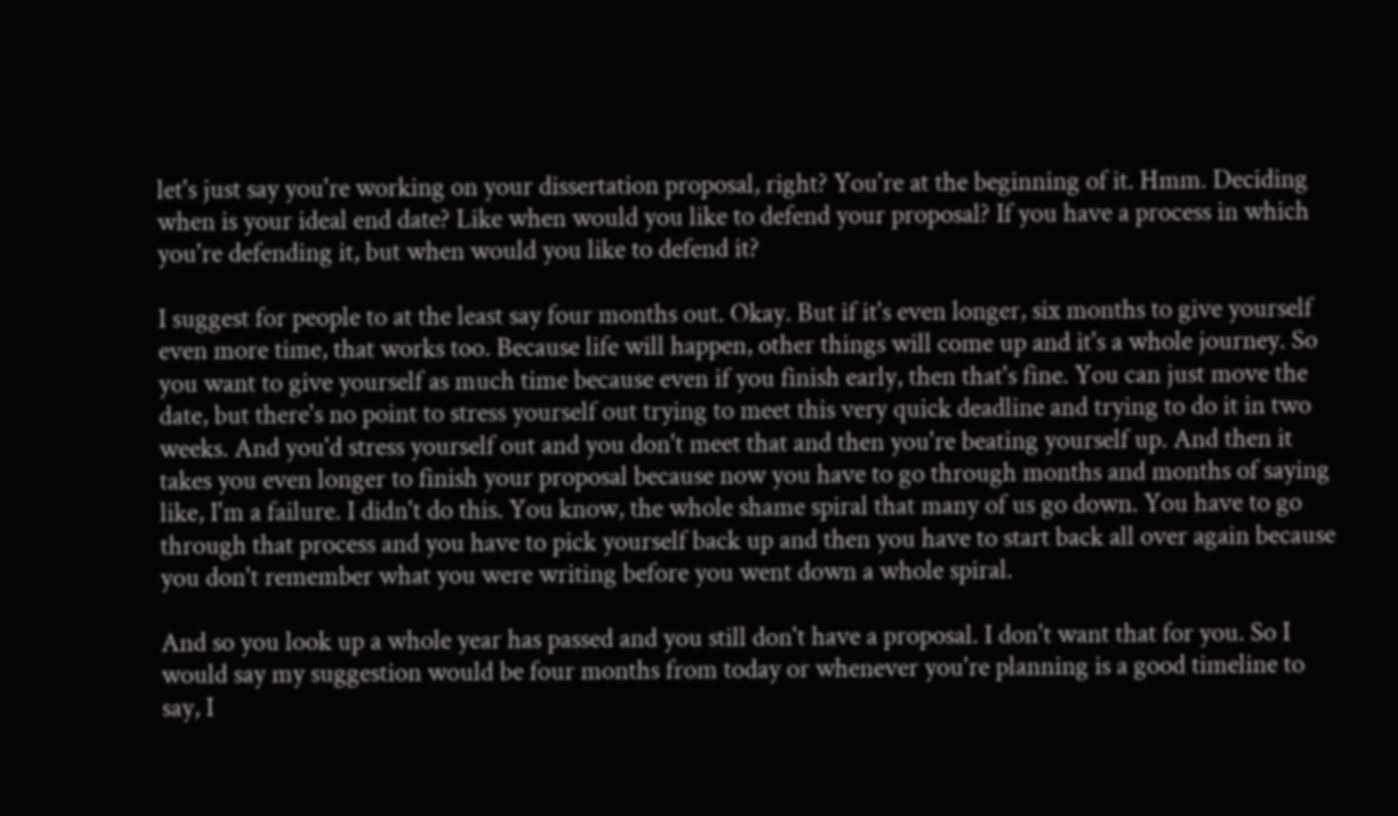let's just say you're working on your dissertation proposal, right? You're at the beginning of it. Hmm. Deciding when is your ideal end date? Like when would you like to defend your proposal? If you have a process in which you're defending it, but when would you like to defend it?

I suggest for people to at the least say four months out. Okay. But if it's even longer, six months to give yourself even more time, that works too. Because life will happen, other things will come up and it's a whole journey. So you want to give yourself as much time because even if you finish early, then that's fine. You can just move the date, but there's no point to stress yourself out trying to meet this very quick deadline and trying to do it in two weeks. And you'd stress yourself out and you don't meet that and then you're beating yourself up. And then it takes you even longer to finish your proposal because now you have to go through months and months of saying like, I'm a failure. I didn't do this. You know, the whole shame spiral that many of us go down. You have to go through that process and you have to pick yourself back up and then you have to start back all over again because you don't remember what you were writing before you went down a whole spiral.

And so you look up a whole year has passed and you still don't have a proposal. I don't want that for you. So I would say my suggestion would be four months from today or whenever you're planning is a good timeline to say, I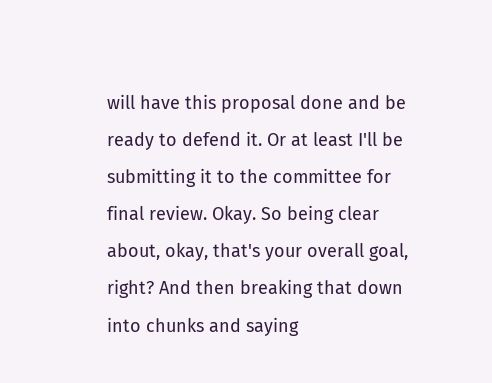will have this proposal done and be ready to defend it. Or at least I'll be submitting it to the committee for final review. Okay. So being clear about, okay, that's your overall goal, right? And then breaking that down into chunks and saying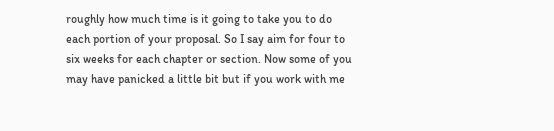roughly how much time is it going to take you to do each portion of your proposal. So I say aim for four to six weeks for each chapter or section. Now some of you may have panicked a little bit but if you work with me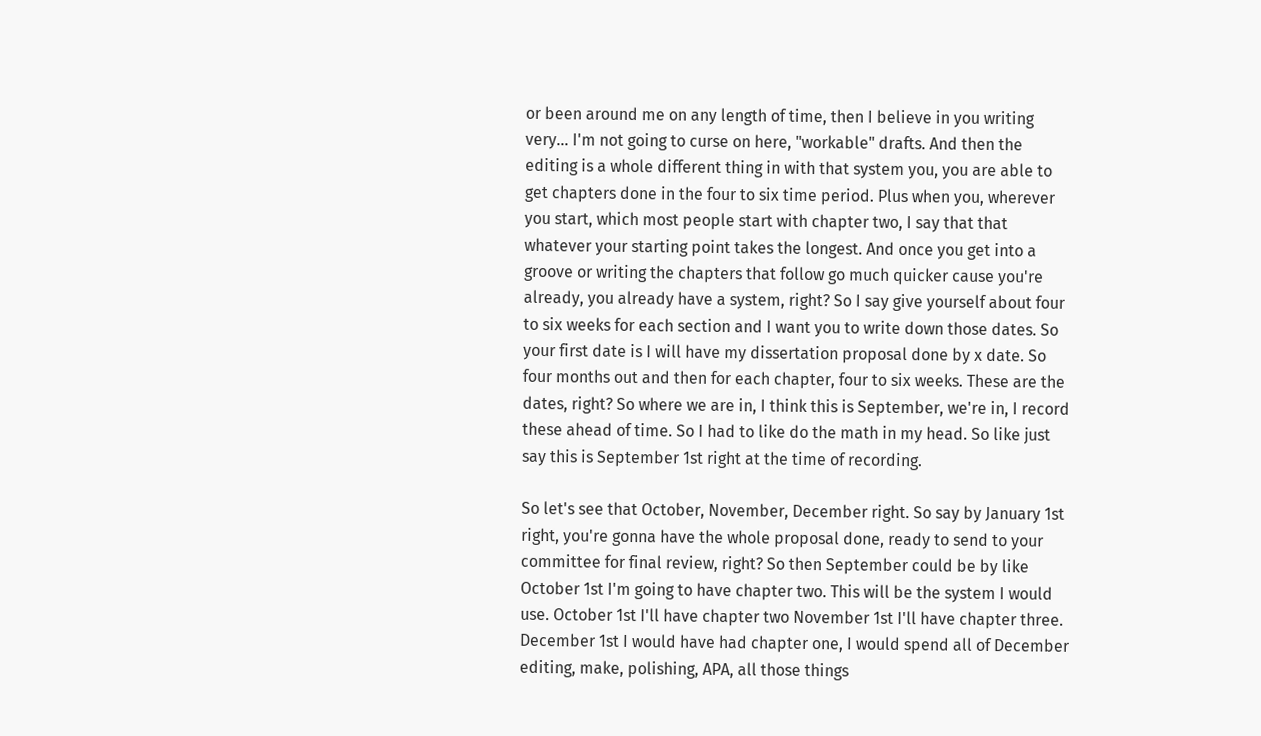or been around me on any length of time, then I believe in you writing very... I'm not going to curse on here, "workable" drafts. And then the editing is a whole different thing in with that system you, you are able to get chapters done in the four to six time period. Plus when you, wherever you start, which most people start with chapter two, I say that that whatever your starting point takes the longest. And once you get into a groove or writing the chapters that follow go much quicker cause you're already, you already have a system, right? So I say give yourself about four to six weeks for each section and I want you to write down those dates. So your first date is I will have my dissertation proposal done by x date. So four months out and then for each chapter, four to six weeks. These are the dates, right? So where we are in, I think this is September, we're in, I record these ahead of time. So I had to like do the math in my head. So like just say this is September 1st right at the time of recording.

So let's see that October, November, December right. So say by January 1st right, you're gonna have the whole proposal done, ready to send to your committee for final review, right? So then September could be by like October 1st I'm going to have chapter two. This will be the system I would use. October 1st I'll have chapter two November 1st I'll have chapter three. December 1st I would have had chapter one, I would spend all of December editing, make, polishing, APA, all those things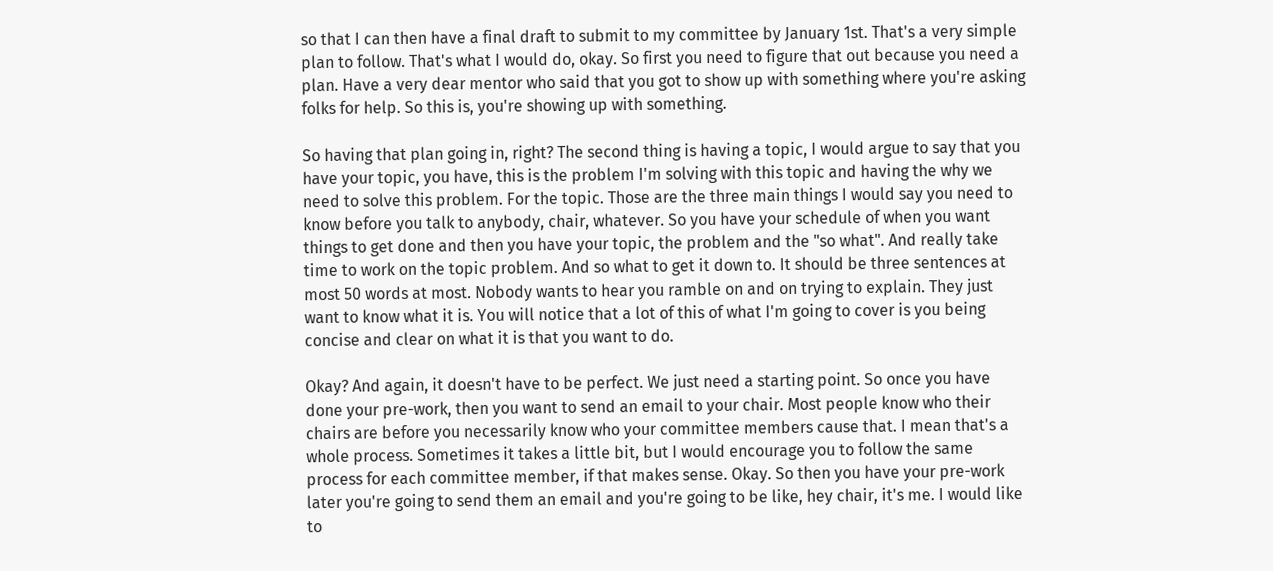so that I can then have a final draft to submit to my committee by January 1st. That's a very simple plan to follow. That's what I would do, okay. So first you need to figure that out because you need a plan. Have a very dear mentor who said that you got to show up with something where you're asking folks for help. So this is, you're showing up with something.

So having that plan going in, right? The second thing is having a topic, I would argue to say that you have your topic, you have, this is the problem I'm solving with this topic and having the why we need to solve this problem. For the topic. Those are the three main things I would say you need to know before you talk to anybody, chair, whatever. So you have your schedule of when you want things to get done and then you have your topic, the problem and the "so what". And really take time to work on the topic problem. And so what to get it down to. It should be three sentences at most 50 words at most. Nobody wants to hear you ramble on and on trying to explain. They just want to know what it is. You will notice that a lot of this of what I'm going to cover is you being concise and clear on what it is that you want to do.

Okay? And again, it doesn't have to be perfect. We just need a starting point. So once you have done your pre-work, then you want to send an email to your chair. Most people know who their chairs are before you necessarily know who your committee members cause that. I mean that's a whole process. Sometimes it takes a little bit, but I would encourage you to follow the same process for each committee member, if that makes sense. Okay. So then you have your pre-work later you're going to send them an email and you're going to be like, hey chair, it's me. I would like to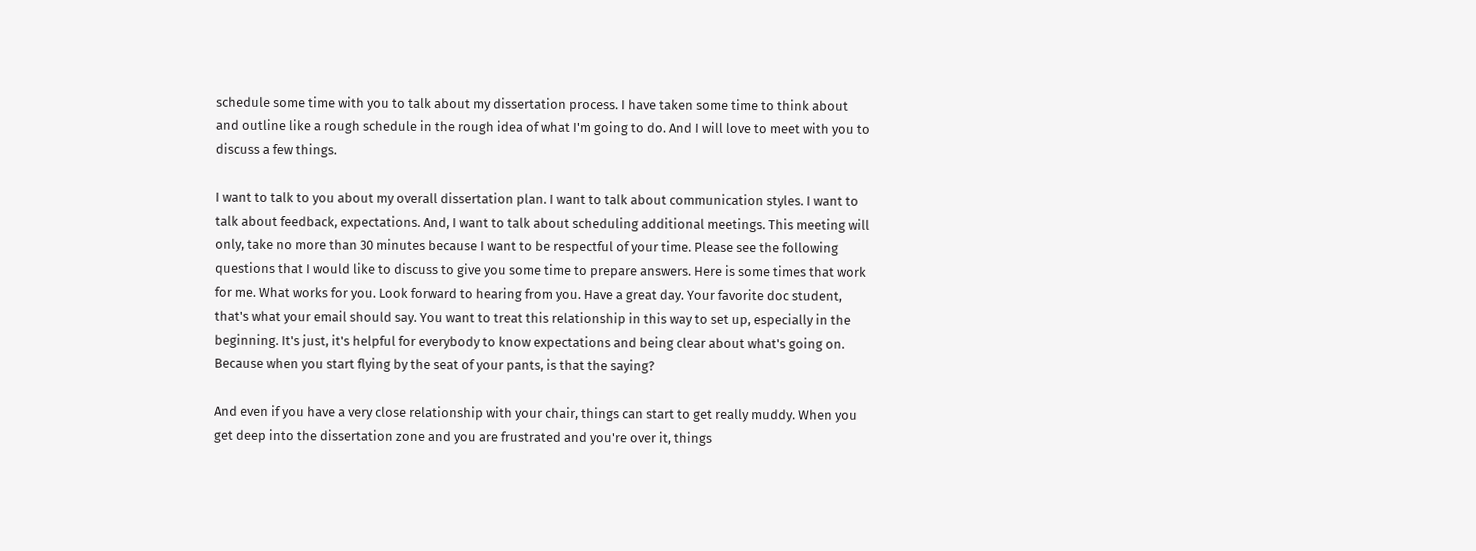schedule some time with you to talk about my dissertation process. I have taken some time to think about and outline like a rough schedule in the rough idea of what I'm going to do. And I will love to meet with you to discuss a few things.

I want to talk to you about my overall dissertation plan. I want to talk about communication styles. I want to talk about feedback, expectations. And, I want to talk about scheduling additional meetings. This meeting will only, take no more than 30 minutes because I want to be respectful of your time. Please see the following questions that I would like to discuss to give you some time to prepare answers. Here is some times that work for me. What works for you. Look forward to hearing from you. Have a great day. Your favorite doc student, that's what your email should say. You want to treat this relationship in this way to set up, especially in the beginning. It's just, it's helpful for everybody to know expectations and being clear about what's going on. Because when you start flying by the seat of your pants, is that the saying?

And even if you have a very close relationship with your chair, things can start to get really muddy. When you get deep into the dissertation zone and you are frustrated and you're over it, things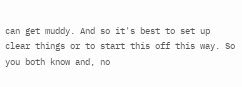can get muddy. And so it's best to set up clear things or to start this off this way. So you both know and, no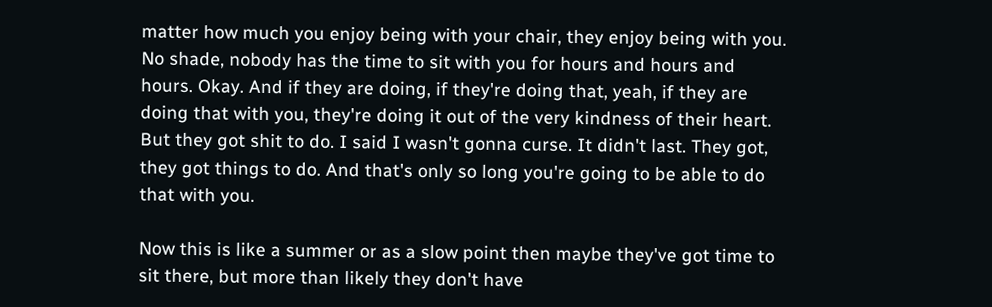matter how much you enjoy being with your chair, they enjoy being with you. No shade, nobody has the time to sit with you for hours and hours and hours. Okay. And if they are doing, if they're doing that, yeah, if they are doing that with you, they're doing it out of the very kindness of their heart. But they got shit to do. I said I wasn't gonna curse. It didn't last. They got, they got things to do. And that's only so long you're going to be able to do that with you.

Now this is like a summer or as a slow point then maybe they've got time to sit there, but more than likely they don't have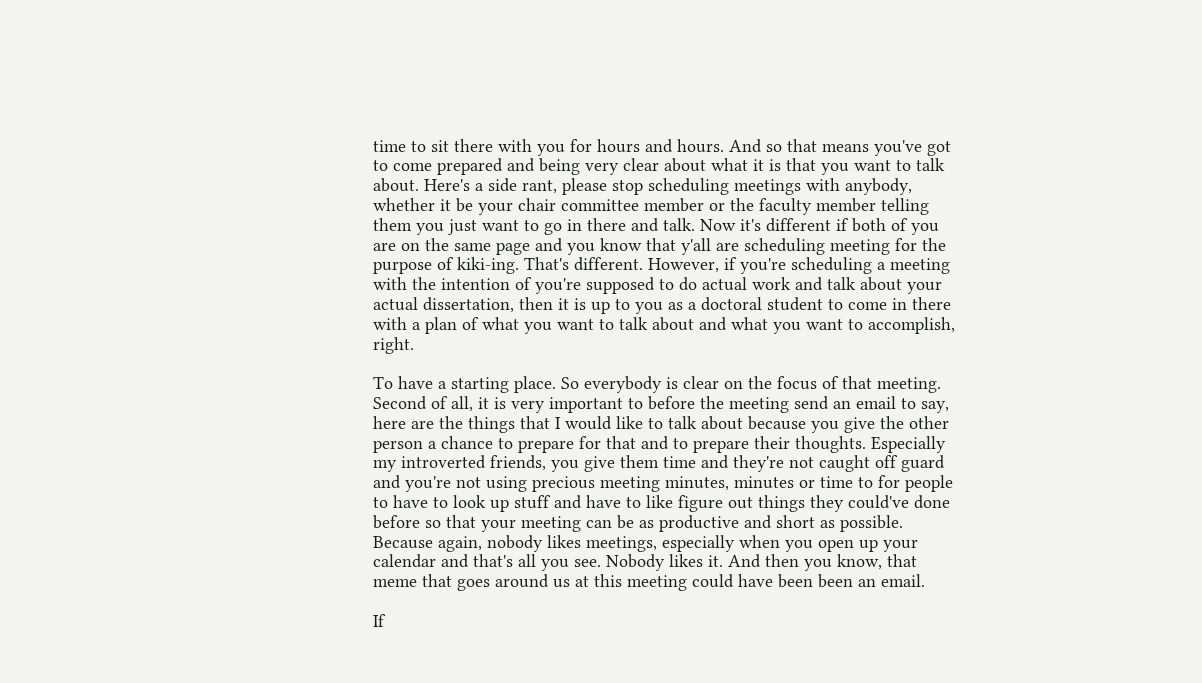time to sit there with you for hours and hours. And so that means you've got to come prepared and being very clear about what it is that you want to talk about. Here's a side rant, please stop scheduling meetings with anybody, whether it be your chair committee member or the faculty member telling them you just want to go in there and talk. Now it's different if both of you are on the same page and you know that y'all are scheduling meeting for the purpose of kiki-ing. That's different. However, if you're scheduling a meeting with the intention of you're supposed to do actual work and talk about your actual dissertation, then it is up to you as a doctoral student to come in there with a plan of what you want to talk about and what you want to accomplish, right.

To have a starting place. So everybody is clear on the focus of that meeting. Second of all, it is very important to before the meeting send an email to say, here are the things that I would like to talk about because you give the other person a chance to prepare for that and to prepare their thoughts. Especially my introverted friends, you give them time and they're not caught off guard and you're not using precious meeting minutes, minutes or time to for people to have to look up stuff and have to like figure out things they could've done before so that your meeting can be as productive and short as possible. Because again, nobody likes meetings, especially when you open up your calendar and that's all you see. Nobody likes it. And then you know, that meme that goes around us at this meeting could have been been an email.

If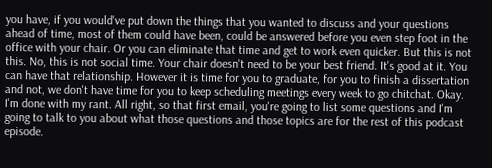you have, if you would've put down the things that you wanted to discuss and your questions ahead of time, most of them could have been, could be answered before you even step foot in the office with your chair. Or you can eliminate that time and get to work even quicker. But this is not this. No, this is not social time. Your chair doesn't need to be your best friend. It's good at it. You can have that relationship. However it is time for you to graduate, for you to finish a dissertation and not, we don't have time for you to keep scheduling meetings every week to go chitchat. Okay. I'm done with my rant. All right, so that first email, you're going to list some questions and I'm going to talk to you about what those questions and those topics are for the rest of this podcast episode.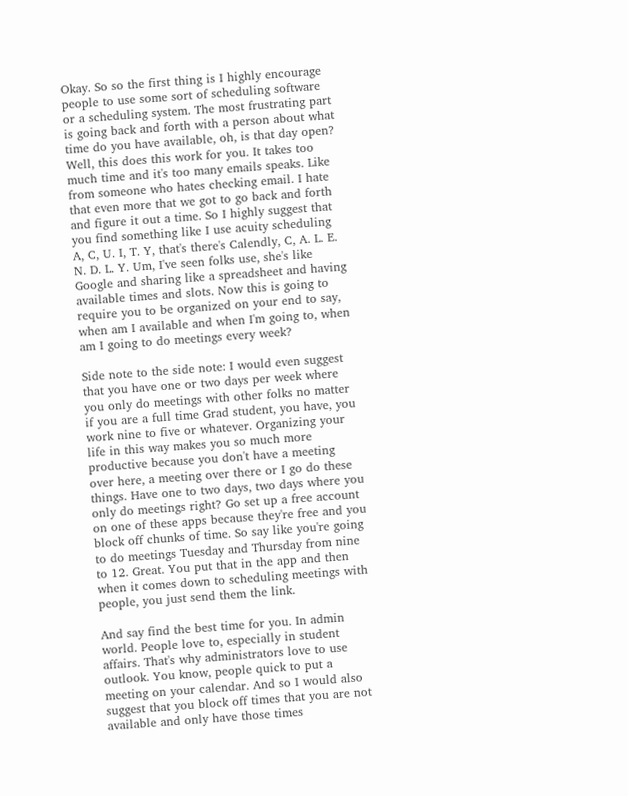Okay. So so the first thing is I highly encourage people to use some sort of scheduling software or a scheduling system. The most frustrating part is going back and forth with a person about what time do you have available, oh, is that day open? Well, this does this work for you. It takes too much time and it's too many emails speaks. Like from someone who hates checking email. I hate that even more that we got to go back and forth and figure it out a time. So I highly suggest that you find something like I use acuity scheduling A, C, U. I, T. Y, that's there's Calendly, C, A. L. E. N. D. L. Y. Um, I've seen folks use, she's like Google and sharing like a spreadsheet and having available times and slots. Now this is going to require you to be organized on your end to say, when am I available and when I'm going to, when am I going to do meetings every week?

Side note to the side note: I would even suggest that you have one or two days per week where you only do meetings with other folks no matter if you are a full time Grad student, you have, you work nine to five or whatever. Organizing your life in this way makes you so much more productive because you don't have a meeting over here, a meeting over there or I go do these things. Have one to two days, two days where you only do meetings right? Go set up a free account on one of these apps because they're free and you block off chunks of time. So say like you're going to do meetings Tuesday and Thursday from nine to 12. Great. You put that in the app and then when it comes down to scheduling meetings with people, you just send them the link.

And say find the best time for you. In admin world. People love to, especially in student affairs. That's why administrators love to use outlook. You know, people quick to put a meeting on your calendar. And so I would also suggest that you block off times that you are not available and only have those times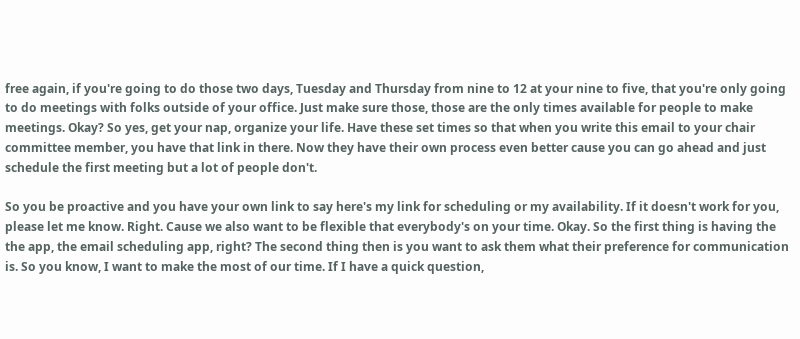free again, if you're going to do those two days, Tuesday and Thursday from nine to 12 at your nine to five, that you're only going to do meetings with folks outside of your office. Just make sure those, those are the only times available for people to make meetings. Okay? So yes, get your nap, organize your life. Have these set times so that when you write this email to your chair committee member, you have that link in there. Now they have their own process even better cause you can go ahead and just schedule the first meeting but a lot of people don't.

So you be proactive and you have your own link to say here's my link for scheduling or my availability. If it doesn't work for you, please let me know. Right. Cause we also want to be flexible that everybody's on your time. Okay. So the first thing is having the the app, the email scheduling app, right? The second thing then is you want to ask them what their preference for communication is. So you know, I want to make the most of our time. If I have a quick question,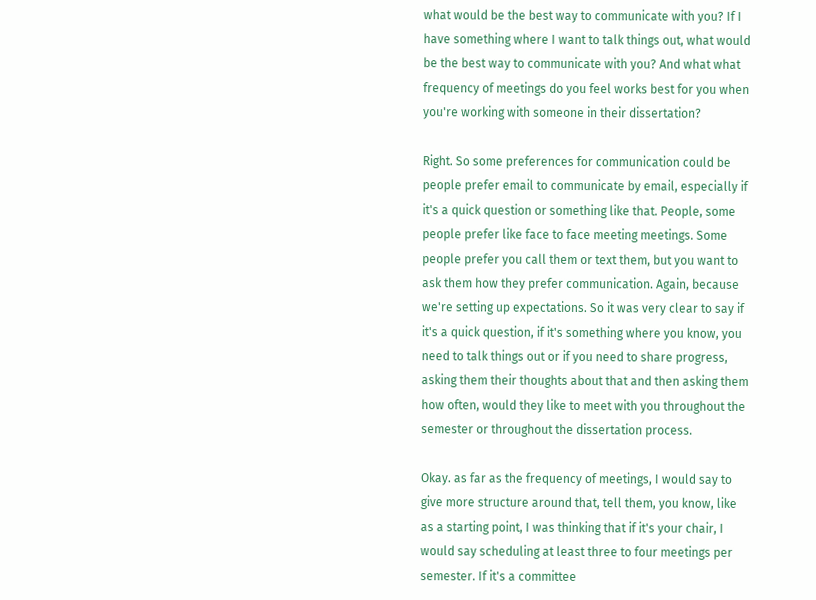what would be the best way to communicate with you? If I have something where I want to talk things out, what would be the best way to communicate with you? And what what frequency of meetings do you feel works best for you when you're working with someone in their dissertation?

Right. So some preferences for communication could be people prefer email to communicate by email, especially if it's a quick question or something like that. People, some people prefer like face to face meeting meetings. Some people prefer you call them or text them, but you want to ask them how they prefer communication. Again, because we're setting up expectations. So it was very clear to say if it's a quick question, if it's something where you know, you need to talk things out or if you need to share progress, asking them their thoughts about that and then asking them how often, would they like to meet with you throughout the semester or throughout the dissertation process.

Okay. as far as the frequency of meetings, I would say to give more structure around that, tell them, you know, like as a starting point, I was thinking that if it's your chair, I would say scheduling at least three to four meetings per semester. If it's a committee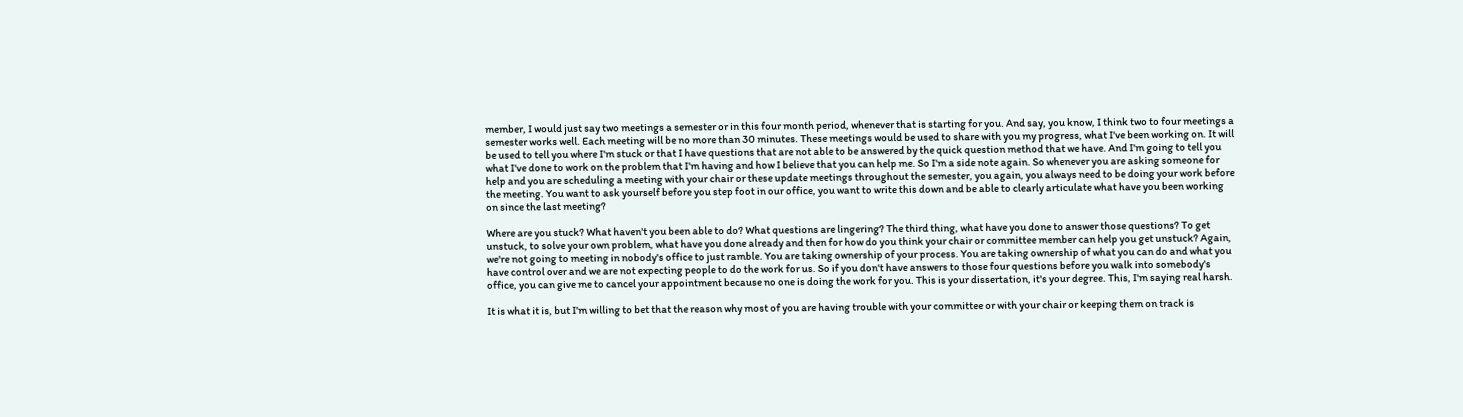member, I would just say two meetings a semester or in this four month period, whenever that is starting for you. And say, you know, I think two to four meetings a semester works well. Each meeting will be no more than 30 minutes. These meetings would be used to share with you my progress, what I've been working on. It will be used to tell you where I'm stuck or that I have questions that are not able to be answered by the quick question method that we have. And I'm going to tell you what I've done to work on the problem that I'm having and how I believe that you can help me. So I'm a side note again. So whenever you are asking someone for help and you are scheduling a meeting with your chair or these update meetings throughout the semester, you again, you always need to be doing your work before the meeting. You want to ask yourself before you step foot in our office, you want to write this down and be able to clearly articulate what have you been working on since the last meeting?

Where are you stuck? What haven't you been able to do? What questions are lingering? The third thing, what have you done to answer those questions? To get unstuck, to solve your own problem, what have you done already and then for how do you think your chair or committee member can help you get unstuck? Again, we're not going to meeting in nobody's office to just ramble. You are taking ownership of your process. You are taking ownership of what you can do and what you have control over and we are not expecting people to do the work for us. So if you don't have answers to those four questions before you walk into somebody's office, you can give me to cancel your appointment because no one is doing the work for you. This is your dissertation, it's your degree. This, I'm saying real harsh.

It is what it is, but I'm willing to bet that the reason why most of you are having trouble with your committee or with your chair or keeping them on track is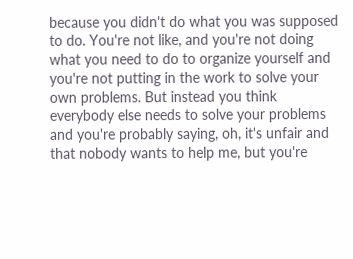because you didn't do what you was supposed to do. You're not like, and you're not doing what you need to do to organize yourself and you're not putting in the work to solve your own problems. But instead you think everybody else needs to solve your problems and you're probably saying, oh, it's unfair and that nobody wants to help me, but you're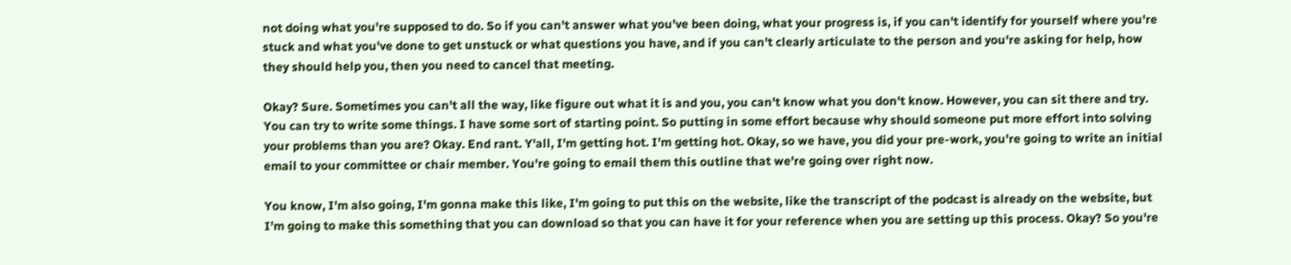not doing what you're supposed to do. So if you can't answer what you've been doing, what your progress is, if you can't identify for yourself where you're stuck and what you've done to get unstuck or what questions you have, and if you can't clearly articulate to the person and you're asking for help, how they should help you, then you need to cancel that meeting.

Okay? Sure. Sometimes you can't all the way, like figure out what it is and you, you can't know what you don't know. However, you can sit there and try. You can try to write some things. I have some sort of starting point. So putting in some effort because why should someone put more effort into solving your problems than you are? Okay. End rant. Y'all, I'm getting hot. I'm getting hot. Okay, so we have, you did your pre-work, you're going to write an initial email to your committee or chair member. You're going to email them this outline that we're going over right now.

You know, I'm also going, I'm gonna make this like, I'm going to put this on the website, like the transcript of the podcast is already on the website, but I'm going to make this something that you can download so that you can have it for your reference when you are setting up this process. Okay? So you're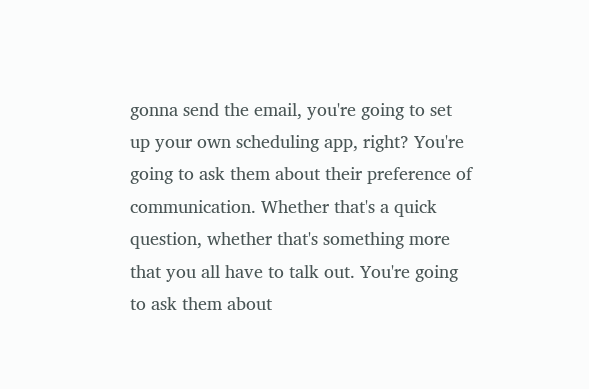gonna send the email, you're going to set up your own scheduling app, right? You're going to ask them about their preference of communication. Whether that's a quick question, whether that's something more that you all have to talk out. You're going to ask them about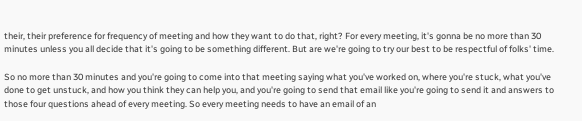their, their preference for frequency of meeting and how they want to do that, right? For every meeting, it's gonna be no more than 30 minutes unless you all decide that it's going to be something different. But are we're going to try our best to be respectful of folks' time.

So no more than 30 minutes and you're going to come into that meeting saying what you've worked on, where you're stuck, what you've done to get unstuck, and how you think they can help you, and you're going to send that email like you're going to send it and answers to those four questions ahead of every meeting. So every meeting needs to have an email of an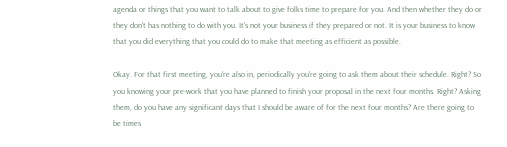agenda or things that you want to talk about to give folks time to prepare for you. And then whether they do or they don't has nothing to do with you. It's not your business if they prepared or not. It is your business to know that you did everything that you could do to make that meeting as efficient as possible.

Okay. For that first meeting, you're also in, periodically you're going to ask them about their schedule. Right? So you knowing your pre-work that you have planned to finish your proposal in the next four months. Right? Asking them, do you have any significant days that I should be aware of for the next four months? Are there going to be times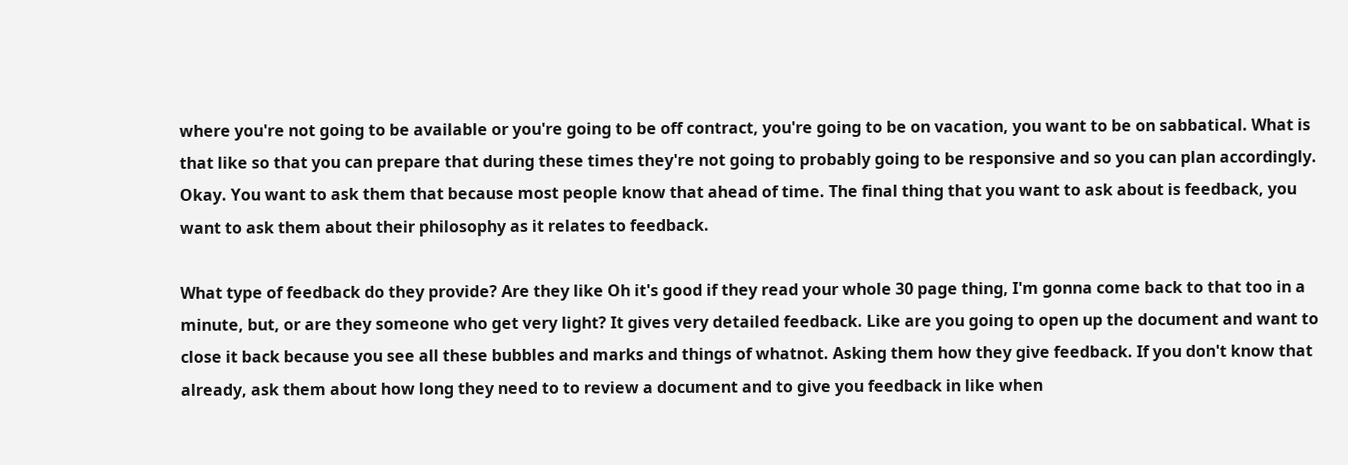where you're not going to be available or you're going to be off contract, you're going to be on vacation, you want to be on sabbatical. What is that like so that you can prepare that during these times they're not going to probably going to be responsive and so you can plan accordingly. Okay. You want to ask them that because most people know that ahead of time. The final thing that you want to ask about is feedback, you want to ask them about their philosophy as it relates to feedback.

What type of feedback do they provide? Are they like Oh it's good if they read your whole 30 page thing, I'm gonna come back to that too in a minute, but, or are they someone who get very light? It gives very detailed feedback. Like are you going to open up the document and want to close it back because you see all these bubbles and marks and things of whatnot. Asking them how they give feedback. If you don't know that already, ask them about how long they need to to review a document and to give you feedback in like when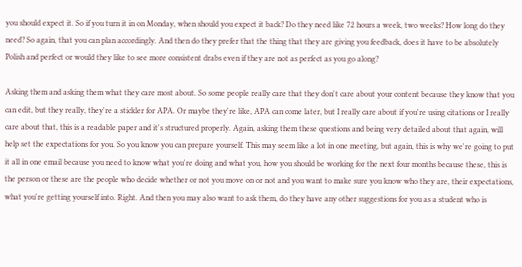you should expect it. So if you turn it in on Monday, when should you expect it back? Do they need like 72 hours a week, two weeks? How long do they need? So again, that you can plan accordingly. And then do they prefer that the thing that they are giving you feedback, does it have to be absolutely Polish and perfect or would they like to see more consistent drabs even if they are not as perfect as you go along?

Asking them and asking them what they care most about. So some people really care that they don't care about your content because they know that you can edit, but they really, they're a stickler for APA. Or maybe they're like, APA can come later, but I really care about if you're using citations or I really care about that, this is a readable paper and it's structured properly. Again, asking them these questions and being very detailed about that again, will help set the expectations for you. So you know you can prepare yourself. This may seem like a lot in one meeting, but again, this is why we're going to put it all in one email because you need to know what you're doing and what you, how you should be working for the next four months because these, this is the person or these are the people who decide whether or not you move on or not and you want to make sure you know who they are, their expectations, what you're getting yourself into. Right. And then you may also want to ask them, do they have any other suggestions for you as a student who is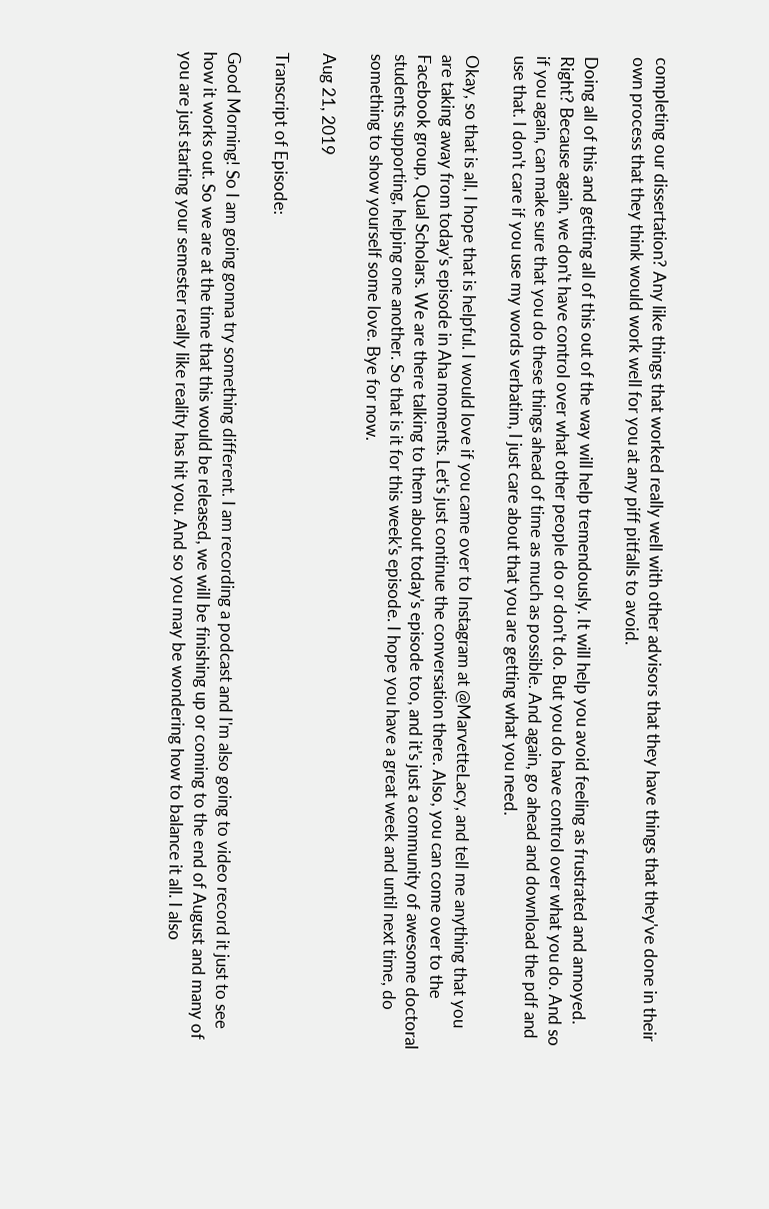completing our dissertation? Any like things that worked really well with other advisors that they have things that they've done in their own process that they think would work well for you at any piff pitfalls to avoid.

Doing all of this and getting all of this out of the way will help tremendously. It will help you avoid feeling as frustrated and annoyed. Right? Because again, we don't have control over what other people do or don't do. But you do have control over what you do. And so if you again, can make sure that you do these things ahead of time as much as possible. And again, go ahead and download the pdf and use that. I don't care if you use my words verbatim, I just care about that you are getting what you need.

Okay, so that is all, I hope that is helpful. I would love if you came over to Instagram at @MarvetteLacy, and tell me anything that you are taking away from today's episode in Aha moments. Let's just continue the conversation there. Also, you can come over to the Facebook group, Qual Scholars. We are there talking to them about today's episode too, and it's just a community of awesome doctoral students supporting, helping one another. So that is it for this week's episode. I hope you have a great week and until next time, do something to show yourself some love. Bye for now.

Aug 21, 2019

Transcript of Episode:

Good Morning! So I am going gonna try something different. I am recording a podcast and I'm also going to video record it just to see how it works out. So we are at the time that this would be released, we will be finishing up or coming to the end of August and many of you are just starting your semester really like reality has hit you. And so you may be wondering how to balance it all. I also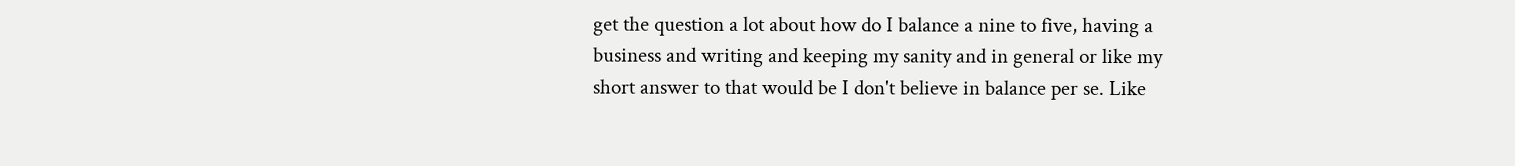get the question a lot about how do I balance a nine to five, having a business and writing and keeping my sanity and in general or like my short answer to that would be I don't believe in balance per se. Like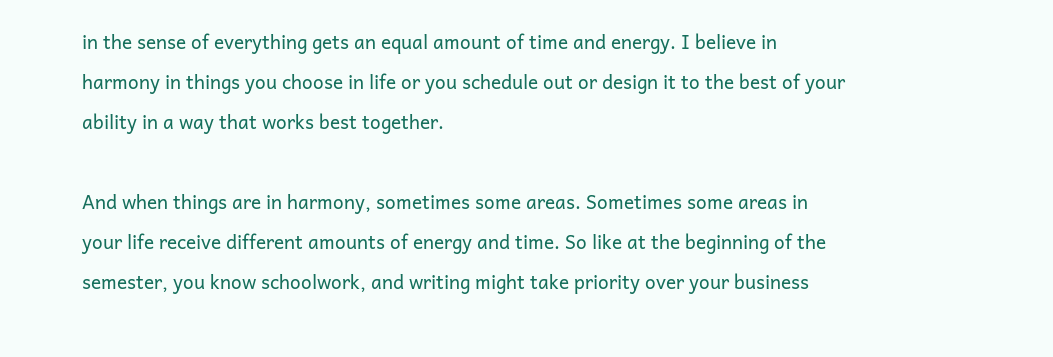in the sense of everything gets an equal amount of time and energy. I believe in harmony in things you choose in life or you schedule out or design it to the best of your ability in a way that works best together.

And when things are in harmony, sometimes some areas. Sometimes some areas in your life receive different amounts of energy and time. So like at the beginning of the semester, you know schoolwork, and writing might take priority over your business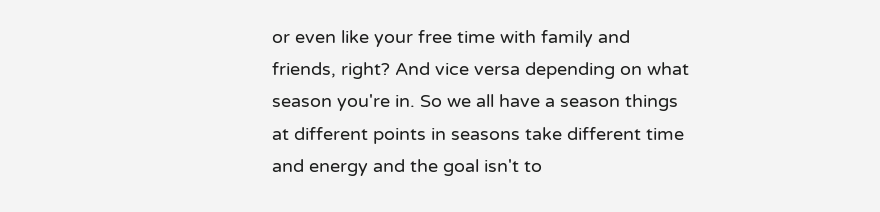or even like your free time with family and friends, right? And vice versa depending on what season you're in. So we all have a season things at different points in seasons take different time and energy and the goal isn't to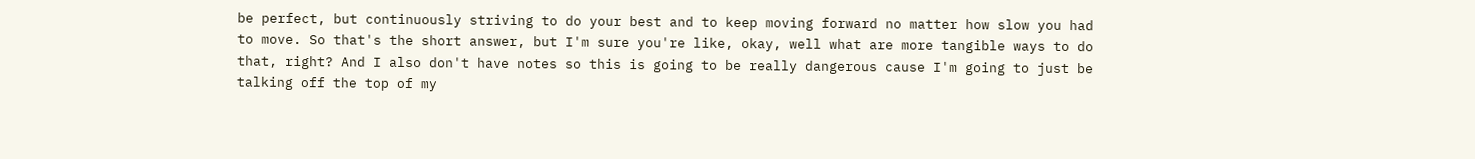be perfect, but continuously striving to do your best and to keep moving forward no matter how slow you had to move. So that's the short answer, but I'm sure you're like, okay, well what are more tangible ways to do that, right? And I also don't have notes so this is going to be really dangerous cause I'm going to just be talking off the top of my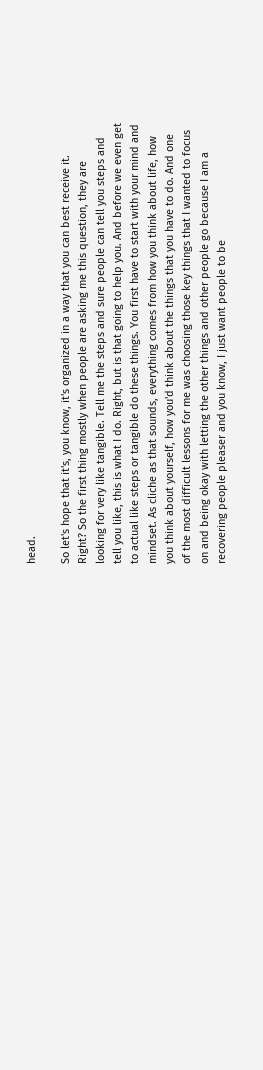head.

So let's hope that it's, you know, it's organized in a way that you can best receive it. Right? So the first thing mostly when people are asking me this question, they are looking for very like tangible. Tell me the steps and sure people can tell you steps and tell you like, this is what I do. Right, but is that going to help you. And before we even get to actual like steps or tangible do these things. You first have to start with your mind and mindset. As cliche as that sounds, everything comes from how you think about life, how you think about yourself, how you'd think about the things that you have to do. And one of the most difficult lessons for me was choosing those key things that I wanted to focus on and being okay with letting the other things and other people go because I am a recovering people pleaser and you know, I just want people to be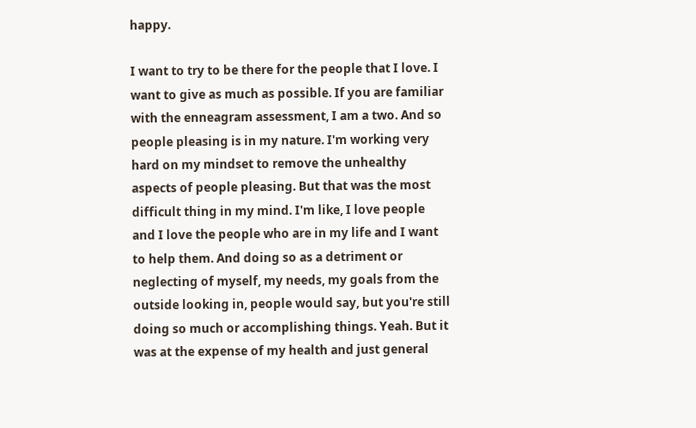happy.

I want to try to be there for the people that I love. I want to give as much as possible. If you are familiar with the enneagram assessment, I am a two. And so people pleasing is in my nature. I'm working very hard on my mindset to remove the unhealthy aspects of people pleasing. But that was the most difficult thing in my mind. I'm like, I love people and I love the people who are in my life and I want to help them. And doing so as a detriment or neglecting of myself, my needs, my goals from the outside looking in, people would say, but you're still doing so much or accomplishing things. Yeah. But it was at the expense of my health and just general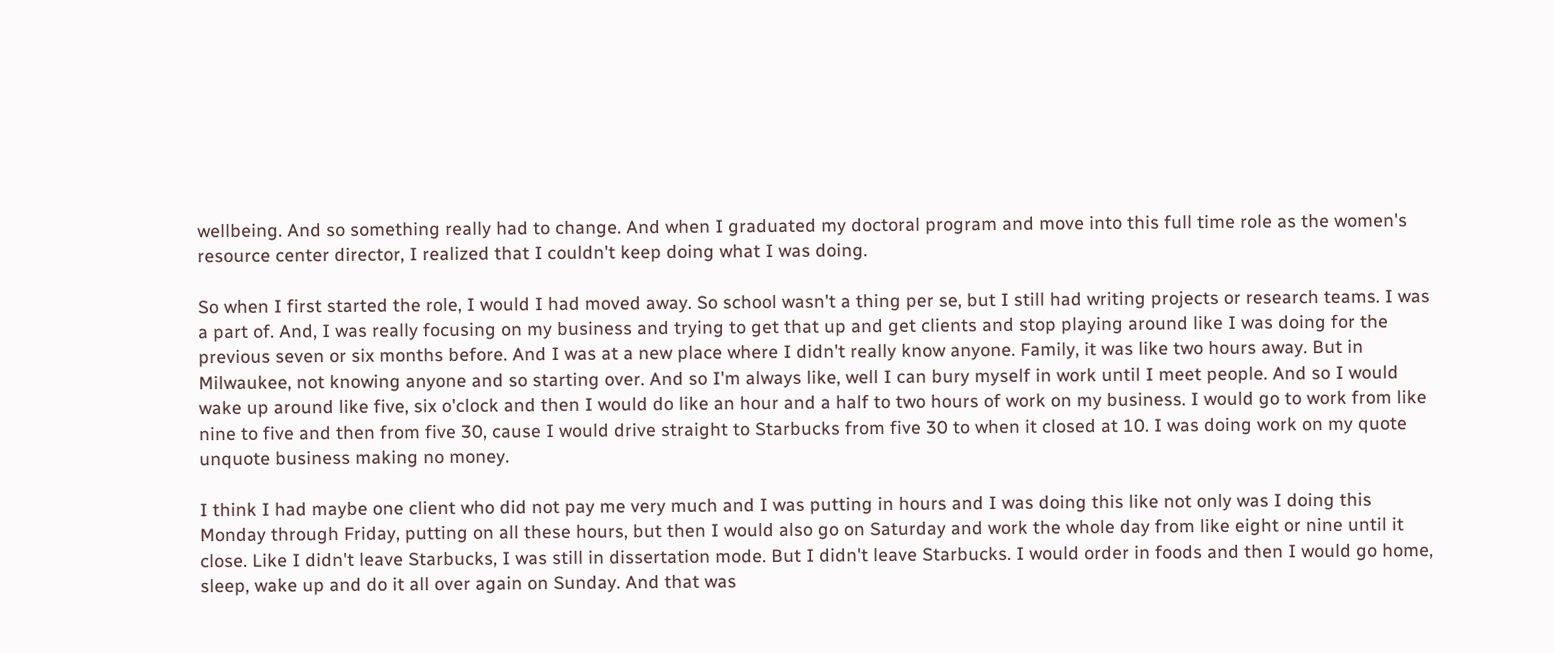wellbeing. And so something really had to change. And when I graduated my doctoral program and move into this full time role as the women's resource center director, I realized that I couldn't keep doing what I was doing.

So when I first started the role, I would I had moved away. So school wasn't a thing per se, but I still had writing projects or research teams. I was a part of. And, I was really focusing on my business and trying to get that up and get clients and stop playing around like I was doing for the previous seven or six months before. And I was at a new place where I didn't really know anyone. Family, it was like two hours away. But in Milwaukee, not knowing anyone and so starting over. And so I'm always like, well I can bury myself in work until I meet people. And so I would wake up around like five, six o'clock and then I would do like an hour and a half to two hours of work on my business. I would go to work from like nine to five and then from five 30, cause I would drive straight to Starbucks from five 30 to when it closed at 10. I was doing work on my quote unquote business making no money.

I think I had maybe one client who did not pay me very much and I was putting in hours and I was doing this like not only was I doing this Monday through Friday, putting on all these hours, but then I would also go on Saturday and work the whole day from like eight or nine until it close. Like I didn't leave Starbucks, I was still in dissertation mode. But I didn't leave Starbucks. I would order in foods and then I would go home, sleep, wake up and do it all over again on Sunday. And that was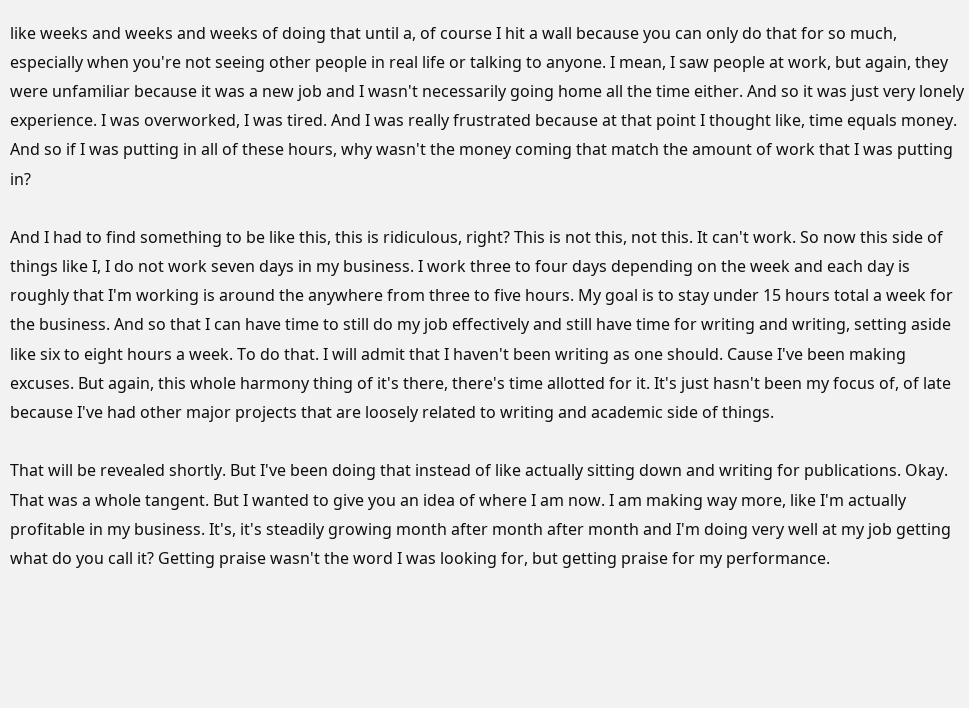like weeks and weeks and weeks of doing that until a, of course I hit a wall because you can only do that for so much, especially when you're not seeing other people in real life or talking to anyone. I mean, I saw people at work, but again, they were unfamiliar because it was a new job and I wasn't necessarily going home all the time either. And so it was just very lonely experience. I was overworked, I was tired. And I was really frustrated because at that point I thought like, time equals money. And so if I was putting in all of these hours, why wasn't the money coming that match the amount of work that I was putting in?

And I had to find something to be like this, this is ridiculous, right? This is not this, not this. It can't work. So now this side of things like I, I do not work seven days in my business. I work three to four days depending on the week and each day is roughly that I'm working is around the anywhere from three to five hours. My goal is to stay under 15 hours total a week for the business. And so that I can have time to still do my job effectively and still have time for writing and writing, setting aside like six to eight hours a week. To do that. I will admit that I haven't been writing as one should. Cause I've been making excuses. But again, this whole harmony thing of it's there, there's time allotted for it. It's just hasn't been my focus of, of late because I've had other major projects that are loosely related to writing and academic side of things.

That will be revealed shortly. But I've been doing that instead of like actually sitting down and writing for publications. Okay. That was a whole tangent. But I wanted to give you an idea of where I am now. I am making way more, like I'm actually profitable in my business. It's, it's steadily growing month after month after month and I'm doing very well at my job getting what do you call it? Getting praise wasn't the word I was looking for, but getting praise for my performance.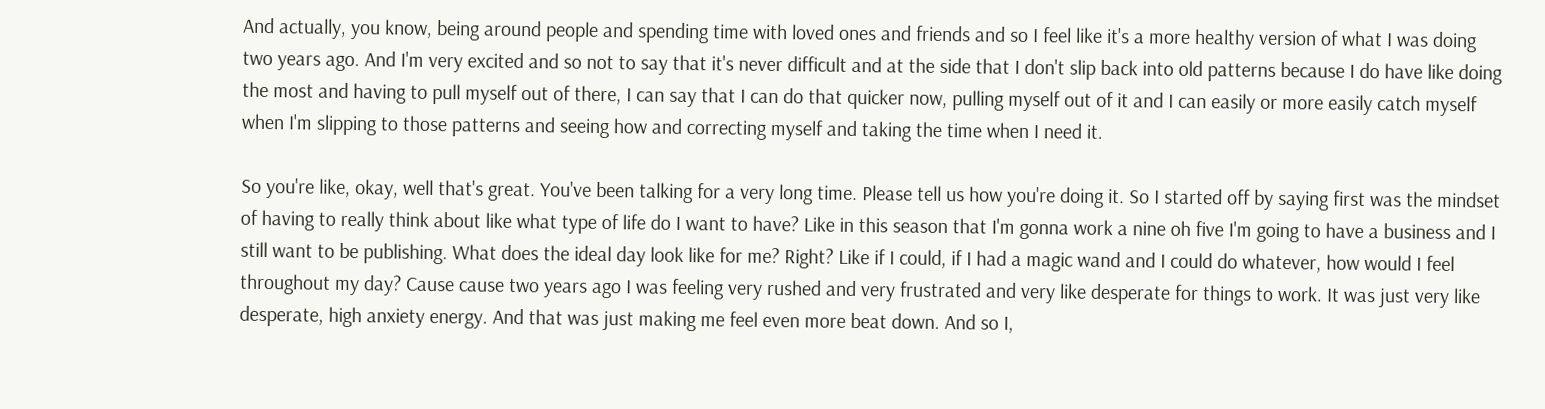And actually, you know, being around people and spending time with loved ones and friends and so I feel like it's a more healthy version of what I was doing two years ago. And I'm very excited and so not to say that it's never difficult and at the side that I don't slip back into old patterns because I do have like doing the most and having to pull myself out of there, I can say that I can do that quicker now, pulling myself out of it and I can easily or more easily catch myself when I'm slipping to those patterns and seeing how and correcting myself and taking the time when I need it.

So you're like, okay, well that's great. You've been talking for a very long time. Please tell us how you're doing it. So I started off by saying first was the mindset of having to really think about like what type of life do I want to have? Like in this season that I'm gonna work a nine oh five I'm going to have a business and I still want to be publishing. What does the ideal day look like for me? Right? Like if I could, if I had a magic wand and I could do whatever, how would I feel throughout my day? Cause cause two years ago I was feeling very rushed and very frustrated and very like desperate for things to work. It was just very like desperate, high anxiety energy. And that was just making me feel even more beat down. And so I,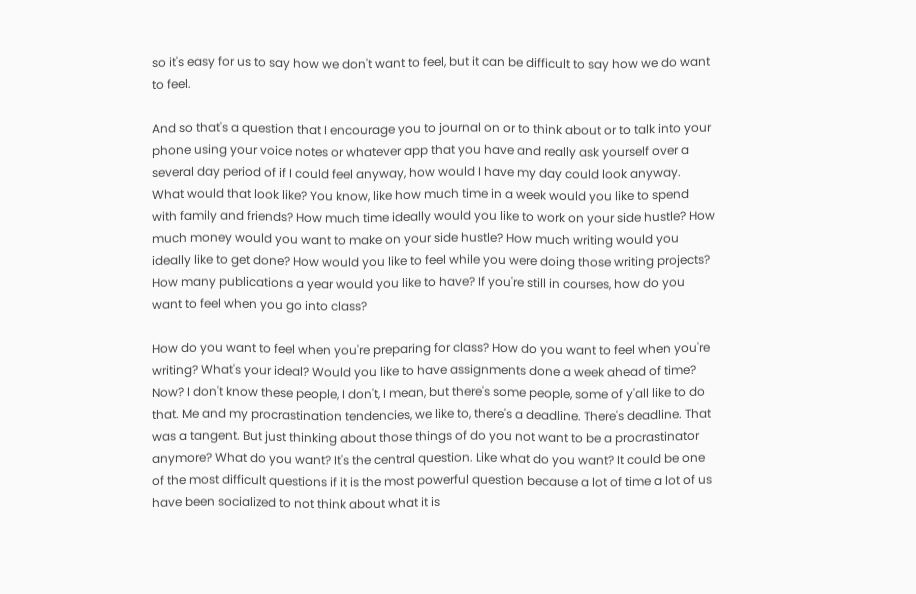so it's easy for us to say how we don't want to feel, but it can be difficult to say how we do want to feel.

And so that's a question that I encourage you to journal on or to think about or to talk into your phone using your voice notes or whatever app that you have and really ask yourself over a several day period of if I could feel anyway, how would I have my day could look anyway. What would that look like? You know, like how much time in a week would you like to spend with family and friends? How much time ideally would you like to work on your side hustle? How much money would you want to make on your side hustle? How much writing would you ideally like to get done? How would you like to feel while you were doing those writing projects? How many publications a year would you like to have? If you're still in courses, how do you want to feel when you go into class?

How do you want to feel when you're preparing for class? How do you want to feel when you're writing? What's your ideal? Would you like to have assignments done a week ahead of time? Now? I don't know these people, I don't, I mean, but there's some people, some of y'all like to do that. Me and my procrastination tendencies, we like to, there's a deadline. There's deadline. That was a tangent. But just thinking about those things of do you not want to be a procrastinator anymore? What do you want? It's the central question. Like what do you want? It could be one of the most difficult questions if it is the most powerful question because a lot of time a lot of us have been socialized to not think about what it is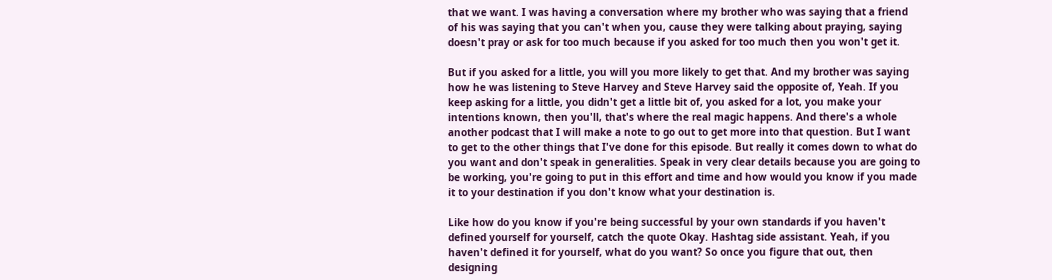that we want. I was having a conversation where my brother who was saying that a friend of his was saying that you can't when you, cause they were talking about praying, saying doesn't pray or ask for too much because if you asked for too much then you won't get it.

But if you asked for a little, you will you more likely to get that. And my brother was saying how he was listening to Steve Harvey and Steve Harvey said the opposite of, Yeah. If you keep asking for a little, you didn't get a little bit of, you asked for a lot, you make your intentions known, then you'll, that's where the real magic happens. And there's a whole another podcast that I will make a note to go out to get more into that question. But I want to get to the other things that I've done for this episode. But really it comes down to what do you want and don't speak in generalities. Speak in very clear details because you are going to be working, you're going to put in this effort and time and how would you know if you made it to your destination if you don't know what your destination is.

Like how do you know if you're being successful by your own standards if you haven't defined yourself for yourself, catch the quote Okay. Hashtag side assistant. Yeah, if you haven't defined it for yourself, what do you want? So once you figure that out, then designing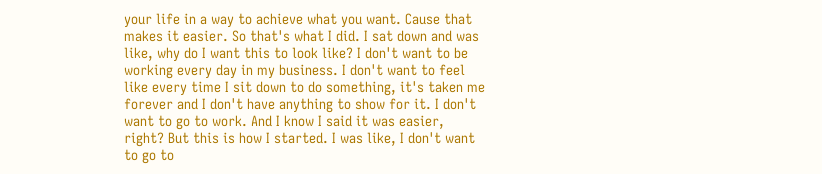your life in a way to achieve what you want. Cause that makes it easier. So that's what I did. I sat down and was like, why do I want this to look like? I don't want to be working every day in my business. I don't want to feel like every time I sit down to do something, it's taken me forever and I don't have anything to show for it. I don't want to go to work. And I know I said it was easier, right? But this is how I started. I was like, I don't want to go to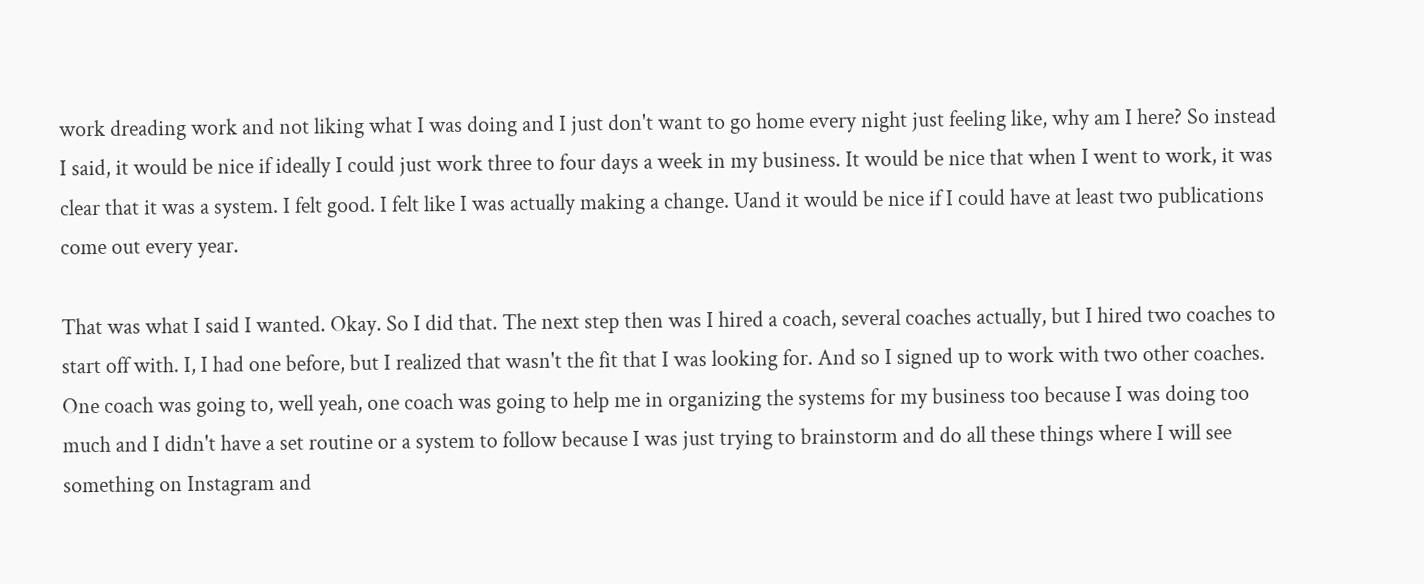work dreading work and not liking what I was doing and I just don't want to go home every night just feeling like, why am I here? So instead I said, it would be nice if ideally I could just work three to four days a week in my business. It would be nice that when I went to work, it was clear that it was a system. I felt good. I felt like I was actually making a change. Uand it would be nice if I could have at least two publications come out every year.

That was what I said I wanted. Okay. So I did that. The next step then was I hired a coach, several coaches actually, but I hired two coaches to start off with. I, I had one before, but I realized that wasn't the fit that I was looking for. And so I signed up to work with two other coaches. One coach was going to, well yeah, one coach was going to help me in organizing the systems for my business too because I was doing too much and I didn't have a set routine or a system to follow because I was just trying to brainstorm and do all these things where I will see something on Instagram and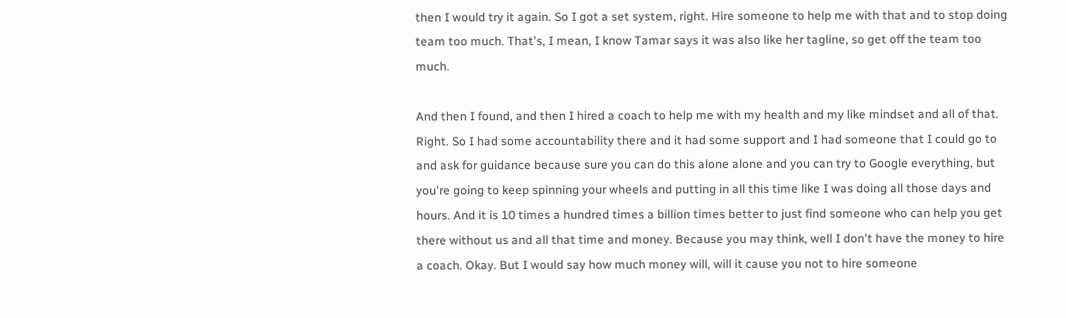then I would try it again. So I got a set system, right. Hire someone to help me with that and to stop doing team too much. That's, I mean, I know Tamar says it was also like her tagline, so get off the team too much.

And then I found, and then I hired a coach to help me with my health and my like mindset and all of that. Right. So I had some accountability there and it had some support and I had someone that I could go to and ask for guidance because sure you can do this alone alone and you can try to Google everything, but you're going to keep spinning your wheels and putting in all this time like I was doing all those days and hours. And it is 10 times a hundred times a billion times better to just find someone who can help you get there without us and all that time and money. Because you may think, well I don't have the money to hire a coach. Okay. But I would say how much money will, will it cause you not to hire someone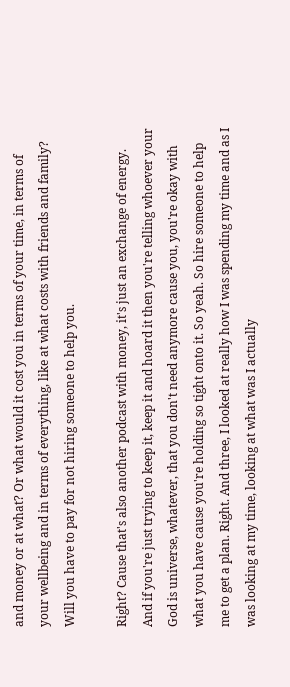and money or at what? Or what would it cost you in terms of your time, in terms of your wellbeing and in terms of everything, like at what costs with friends and family? Will you have to pay for not hiring someone to help you.

Right? Cause that's also another podcast with money, it's just an exchange of energy. And if you're just trying to keep it, keep it and hoard it then you're telling whoever your God is universe, whatever, that you don't need anymore cause you, you're okay with what you have cause you're holding so tight onto it. So yeah. So hire someone to help me to get a plan. Right. And three, I looked at really how I was spending my time and as I was looking at my time, looking at what was I actually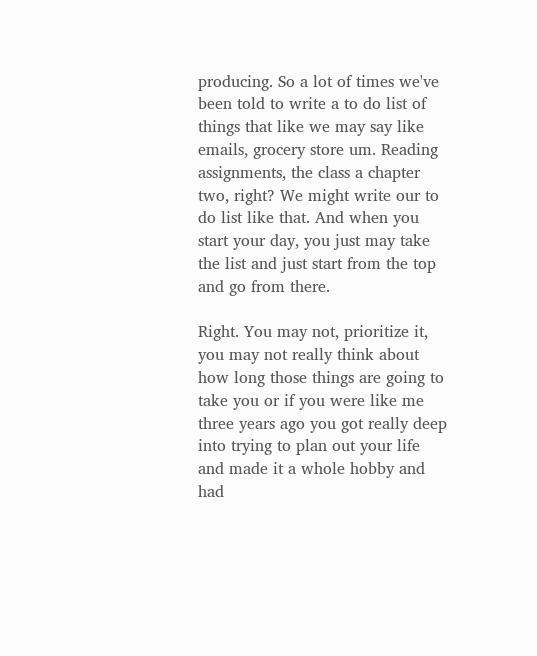producing. So a lot of times we've been told to write a to do list of things that like we may say like emails, grocery store um. Reading assignments, the class a chapter two, right? We might write our to do list like that. And when you start your day, you just may take the list and just start from the top and go from there.

Right. You may not, prioritize it, you may not really think about how long those things are going to take you or if you were like me three years ago you got really deep into trying to plan out your life and made it a whole hobby and had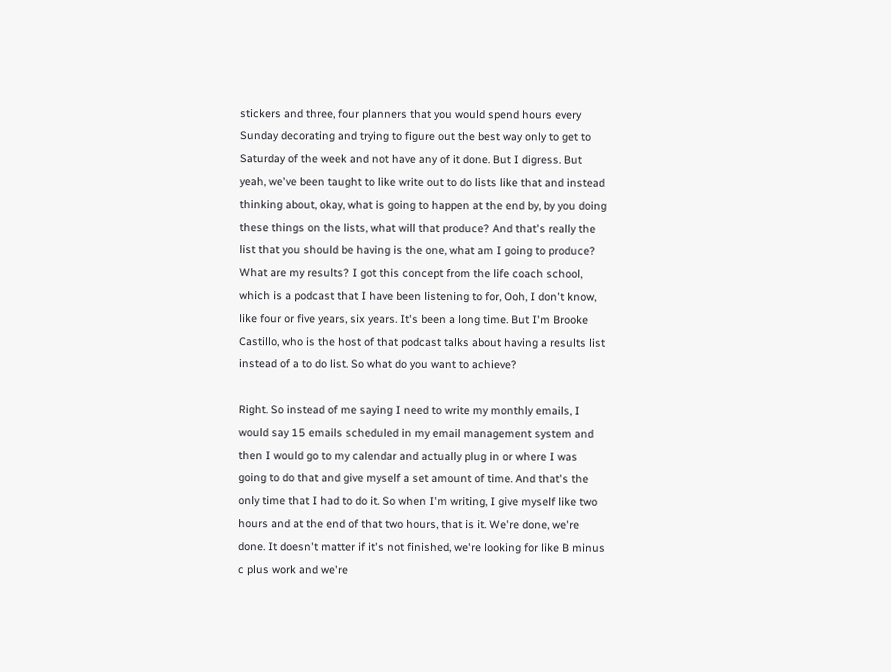stickers and three, four planners that you would spend hours every Sunday decorating and trying to figure out the best way only to get to Saturday of the week and not have any of it done. But I digress. But yeah, we've been taught to like write out to do lists like that and instead thinking about, okay, what is going to happen at the end by, by you doing these things on the lists, what will that produce? And that's really the list that you should be having is the one, what am I going to produce? What are my results? I got this concept from the life coach school, which is a podcast that I have been listening to for, Ooh, I don't know, like four or five years, six years. It's been a long time. But I'm Brooke Castillo, who is the host of that podcast talks about having a results list instead of a to do list. So what do you want to achieve?

Right. So instead of me saying I need to write my monthly emails, I would say 15 emails scheduled in my email management system and then I would go to my calendar and actually plug in or where I was going to do that and give myself a set amount of time. And that's the only time that I had to do it. So when I'm writing, I give myself like two hours and at the end of that two hours, that is it. We're done, we're done. It doesn't matter if it's not finished, we're looking for like B minus c plus work and we're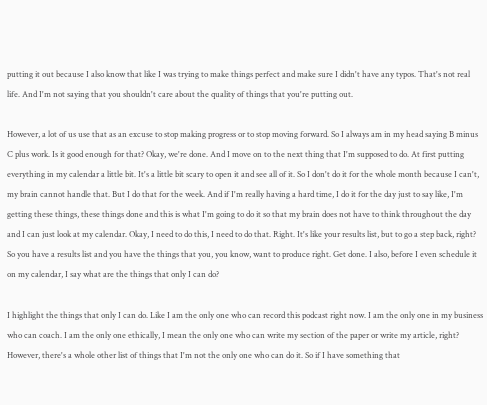putting it out because I also know that like I was trying to make things perfect and make sure I didn't have any typos. That's not real life. And I'm not saying that you shouldn't care about the quality of things that you're putting out.

However, a lot of us use that as an excuse to stop making progress or to stop moving forward. So I always am in my head saying B minus C plus work. Is it good enough for that? Okay, we're done. And I move on to the next thing that I'm supposed to do. At first putting everything in my calendar a little bit. It's a little bit scary to open it and see all of it. So I don't do it for the whole month because I can't, my brain cannot handle that. But I do that for the week. And if I'm really having a hard time, I do it for the day just to say like, I'm getting these things, these things done and this is what I'm going to do it so that my brain does not have to think throughout the day and I can just look at my calendar. Okay, I need to do this, I need to do that. Right. It's like your results list, but to go a step back, right? So you have a results list and you have the things that you, you know, want to produce right. Get done. I also, before I even schedule it on my calendar, I say what are the things that only I can do?

I highlight the things that only I can do. Like I am the only one who can record this podcast right now. I am the only one in my business who can coach. I am the only one ethically, I mean the only one who can write my section of the paper or write my article, right? However, there's a whole other list of things that I'm not the only one who can do it. So if I have something that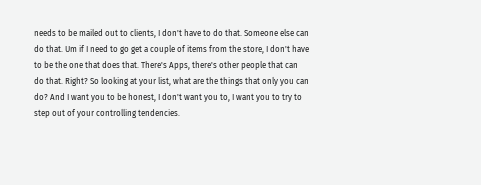needs to be mailed out to clients, I don't have to do that. Someone else can do that. Um if I need to go get a couple of items from the store, I don't have to be the one that does that. There's Apps, there's other people that can do that. Right? So looking at your list, what are the things that only you can do? And I want you to be honest, I don't want you to, I want you to try to step out of your controlling tendencies.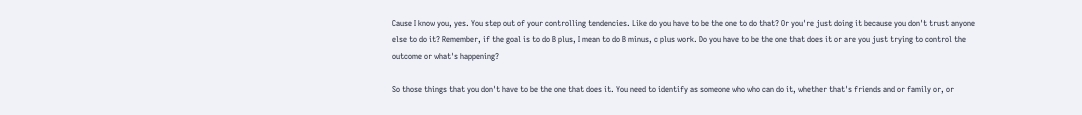Cause I know you, yes. You step out of your controlling tendencies. Like do you have to be the one to do that? Or you're just doing it because you don't trust anyone else to do it? Remember, if the goal is to do B plus, I mean to do B minus, c plus work. Do you have to be the one that does it or are you just trying to control the outcome or what's happening?

So those things that you don't have to be the one that does it. You need to identify as someone who who can do it, whether that's friends and or family or, or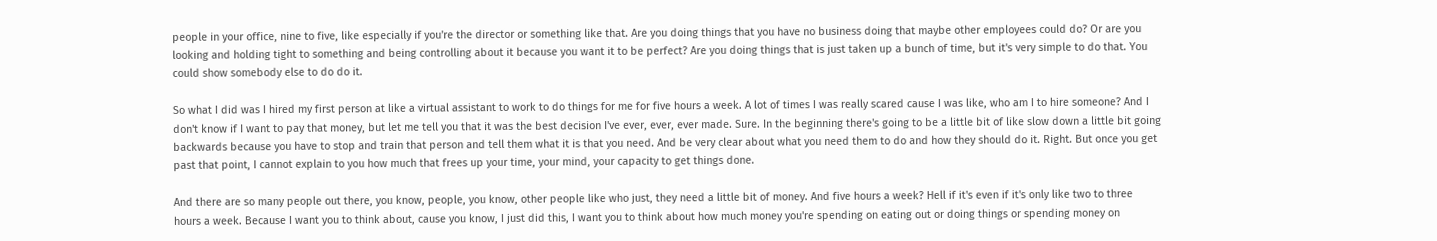people in your office, nine to five, like especially if you're the director or something like that. Are you doing things that you have no business doing that maybe other employees could do? Or are you looking and holding tight to something and being controlling about it because you want it to be perfect? Are you doing things that is just taken up a bunch of time, but it's very simple to do that. You could show somebody else to do do it.

So what I did was I hired my first person at like a virtual assistant to work to do things for me for five hours a week. A lot of times I was really scared cause I was like, who am I to hire someone? And I don't know if I want to pay that money, but let me tell you that it was the best decision I've ever, ever, ever made. Sure. In the beginning there's going to be a little bit of like slow down a little bit going backwards because you have to stop and train that person and tell them what it is that you need. And be very clear about what you need them to do and how they should do it. Right. But once you get past that point, I cannot explain to you how much that frees up your time, your mind, your capacity to get things done.

And there are so many people out there, you know, people, you know, other people like who just, they need a little bit of money. And five hours a week? Hell if it's even if it's only like two to three hours a week. Because I want you to think about, cause you know, I just did this, I want you to think about how much money you're spending on eating out or doing things or spending money on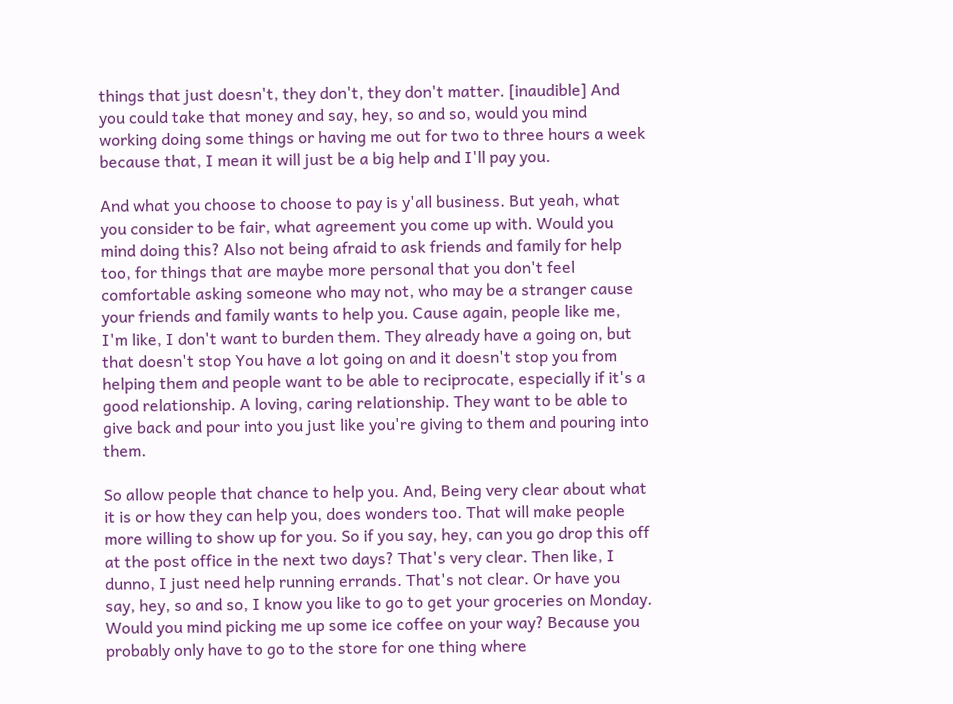things that just doesn't, they don't, they don't matter. [inaudible] And you could take that money and say, hey, so and so, would you mind working doing some things or having me out for two to three hours a week because that, I mean it will just be a big help and I'll pay you.

And what you choose to choose to pay is y'all business. But yeah, what you consider to be fair, what agreement you come up with. Would you mind doing this? Also not being afraid to ask friends and family for help too, for things that are maybe more personal that you don't feel comfortable asking someone who may not, who may be a stranger cause your friends and family wants to help you. Cause again, people like me, I'm like, I don't want to burden them. They already have a going on, but that doesn't stop You have a lot going on and it doesn't stop you from helping them and people want to be able to reciprocate, especially if it's a good relationship. A loving, caring relationship. They want to be able to give back and pour into you just like you're giving to them and pouring into them.

So allow people that chance to help you. And, Being very clear about what it is or how they can help you, does wonders too. That will make people more willing to show up for you. So if you say, hey, can you go drop this off at the post office in the next two days? That's very clear. Then like, I dunno, I just need help running errands. That's not clear. Or have you say, hey, so and so, I know you like to go to get your groceries on Monday. Would you mind picking me up some ice coffee on your way? Because you probably only have to go to the store for one thing where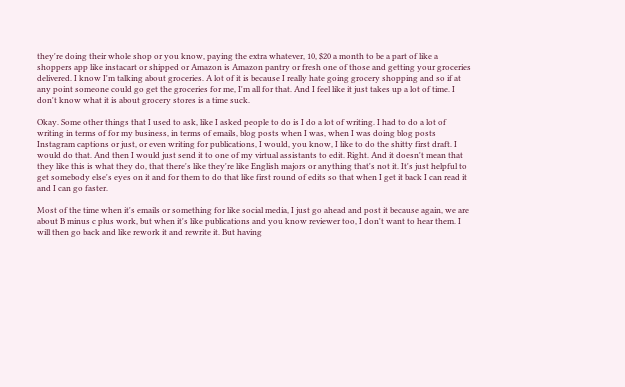they're doing their whole shop or you know, paying the extra whatever, 10, $20 a month to be a part of like a shoppers app like instacart or shipped or Amazon is Amazon pantry or fresh one of those and getting your groceries delivered. I know I'm talking about groceries. A lot of it is because I really hate going grocery shopping and so if at any point someone could go get the groceries for me, I'm all for that. And I feel like it just takes up a lot of time. I don't know what it is about grocery stores is a time suck.

Okay. Some other things that I used to ask, like I asked people to do is I do a lot of writing. I had to do a lot of writing in terms of for my business, in terms of emails, blog posts when I was, when I was doing blog posts Instagram captions or just, or even writing for publications, I would, you know, I like to do the shitty first draft. I would do that. And then I would just send it to one of my virtual assistants to edit. Right. And it doesn't mean that they like this is what they do, that there's like they're like English majors or anything that's not it. It's just helpful to get somebody else's eyes on it and for them to do that like first round of edits so that when I get it back I can read it and I can go faster.

Most of the time when it's emails or something for like social media, I just go ahead and post it because again, we are about B minus c plus work, but when it's like publications and you know reviewer too, I don't want to hear them. I will then go back and like rework it and rewrite it. But having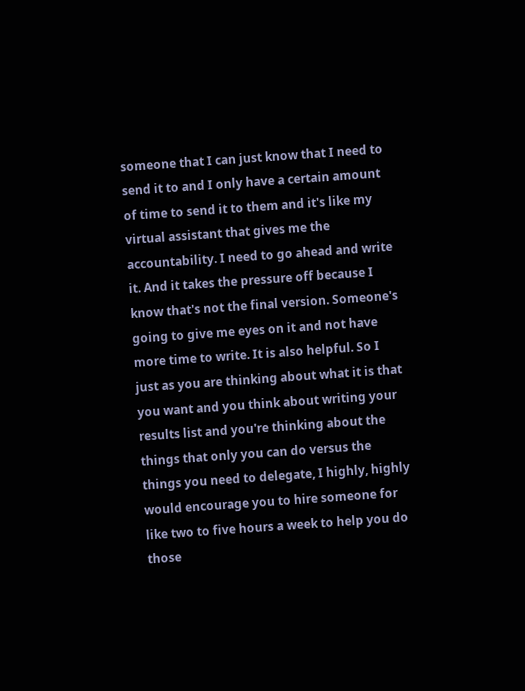someone that I can just know that I need to send it to and I only have a certain amount of time to send it to them and it's like my virtual assistant that gives me the accountability. I need to go ahead and write it. And it takes the pressure off because I know that's not the final version. Someone's going to give me eyes on it and not have more time to write. It is also helpful. So I just as you are thinking about what it is that you want and you think about writing your results list and you're thinking about the things that only you can do versus the things you need to delegate, I highly, highly would encourage you to hire someone for like two to five hours a week to help you do those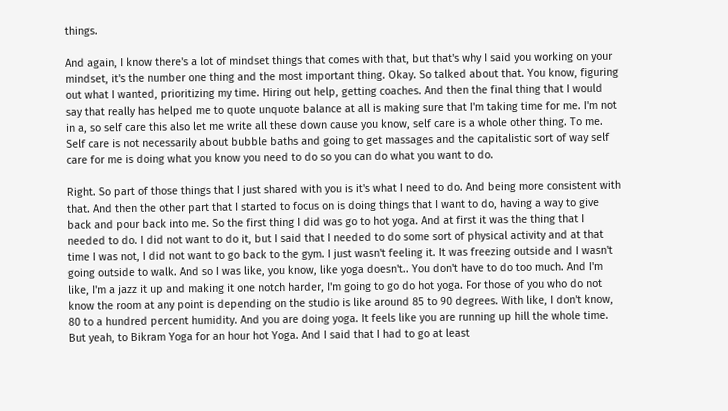things.

And again, I know there's a lot of mindset things that comes with that, but that's why I said you working on your mindset, it's the number one thing and the most important thing. Okay. So talked about that. You know, figuring out what I wanted, prioritizing my time. Hiring out help, getting coaches. And then the final thing that I would say that really has helped me to quote unquote balance at all is making sure that I'm taking time for me. I'm not in a, so self care this also let me write all these down cause you know, self care is a whole other thing. To me. Self care is not necessarily about bubble baths and going to get massages and the capitalistic sort of way self care for me is doing what you know you need to do so you can do what you want to do.

Right. So part of those things that I just shared with you is it's what I need to do. And being more consistent with that. And then the other part that I started to focus on is doing things that I want to do, having a way to give back and pour back into me. So the first thing I did was go to hot yoga. And at first it was the thing that I needed to do. I did not want to do it, but I said that I needed to do some sort of physical activity and at that time I was not, I did not want to go back to the gym. I just wasn't feeling it. It was freezing outside and I wasn't going outside to walk. And so I was like, you know, like yoga doesn't.. You don't have to do too much. And I'm like, I'm a jazz it up and making it one notch harder, I'm going to go do hot yoga. For those of you who do not know the room at any point is depending on the studio is like around 85 to 90 degrees. With like, I don't know, 80 to a hundred percent humidity. And you are doing yoga. It feels like you are running up hill the whole time. But yeah, to Bikram Yoga for an hour hot Yoga. And I said that I had to go at least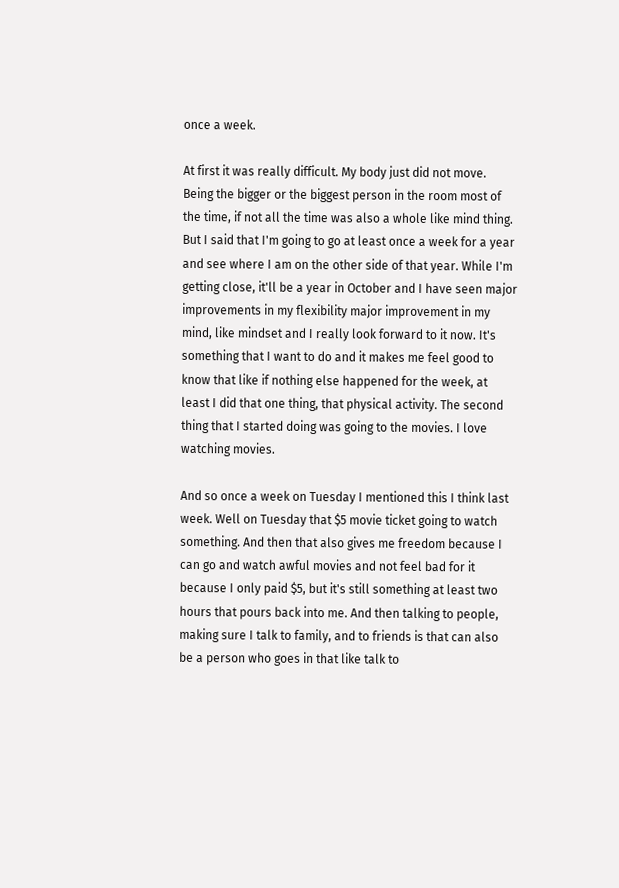once a week.

At first it was really difficult. My body just did not move. Being the bigger or the biggest person in the room most of the time, if not all the time was also a whole like mind thing. But I said that I'm going to go at least once a week for a year and see where I am on the other side of that year. While I'm getting close, it'll be a year in October and I have seen major improvements in my flexibility major improvement in my mind, like mindset and I really look forward to it now. It's something that I want to do and it makes me feel good to know that like if nothing else happened for the week, at least I did that one thing, that physical activity. The second thing that I started doing was going to the movies. I love watching movies.

And so once a week on Tuesday I mentioned this I think last week. Well on Tuesday that $5 movie ticket going to watch something. And then that also gives me freedom because I can go and watch awful movies and not feel bad for it because I only paid $5, but it's still something at least two hours that pours back into me. And then talking to people, making sure I talk to family, and to friends is that can also be a person who goes in that like talk to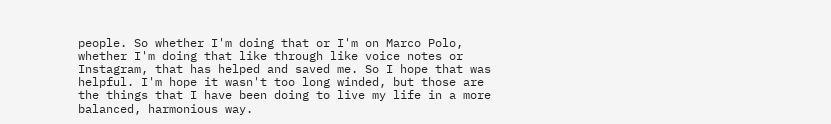people. So whether I'm doing that or I'm on Marco Polo, whether I'm doing that like through like voice notes or Instagram, that has helped and saved me. So I hope that was helpful. I'm hope it wasn't too long winded, but those are the things that I have been doing to live my life in a more balanced, harmonious way.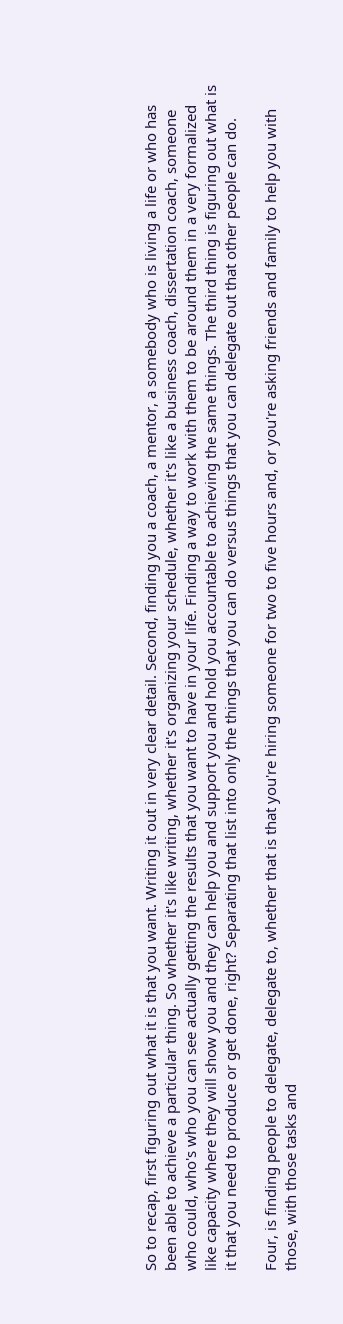So to recap, first figuring out what it is that you want. Writing it out in very clear detail. Second, finding you a coach, a mentor, a somebody who is living a life or who has been able to achieve a particular thing. So whether it's like writing, whether it's organizing your schedule, whether it's like a business coach, dissertation coach, someone who could, who's who you can see actually getting the results that you want to have in your life. Finding a way to work with them to be around them in a very formalized like capacity where they will show you and they can help you and support you and hold you accountable to achieving the same things. The third thing is figuring out what is it that you need to produce or get done, right? Separating that list into only the things that you can do versus things that you can delegate out that other people can do.

Four, is finding people to delegate, delegate to, whether that is that you're hiring someone for two to five hours and, or you're asking friends and family to help you with those, with those tasks and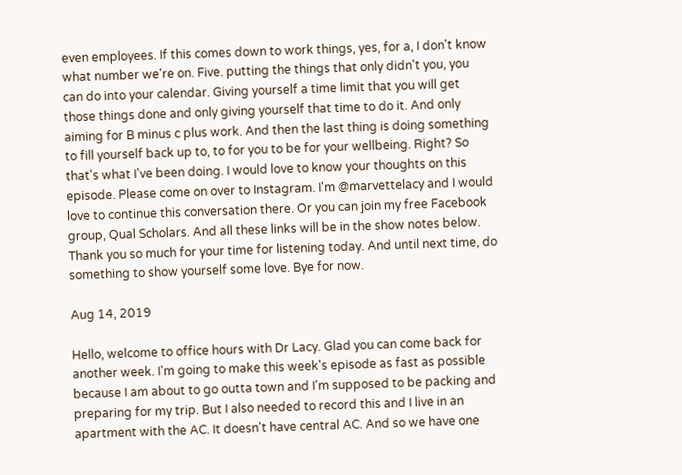even employees. If this comes down to work things, yes, for a, I don't know what number we're on. Five. putting the things that only didn't you, you can do into your calendar. Giving yourself a time limit that you will get those things done and only giving yourself that time to do it. And only aiming for B minus c plus work. And then the last thing is doing something to fill yourself back up to, to for you to be for your wellbeing. Right? So that's what I've been doing. I would love to know your thoughts on this episode. Please come on over to Instagram. I'm @marvettelacy and I would love to continue this conversation there. Or you can join my free Facebook group, Qual Scholars. And all these links will be in the show notes below. Thank you so much for your time for listening today. And until next time, do something to show yourself some love. Bye for now.

Aug 14, 2019

Hello, welcome to office hours with Dr Lacy. Glad you can come back for another week. I'm going to make this week's episode as fast as possible because I am about to go outta town and I'm supposed to be packing and preparing for my trip. But I also needed to record this and I live in an apartment with the AC. It doesn't have central AC. And so we have one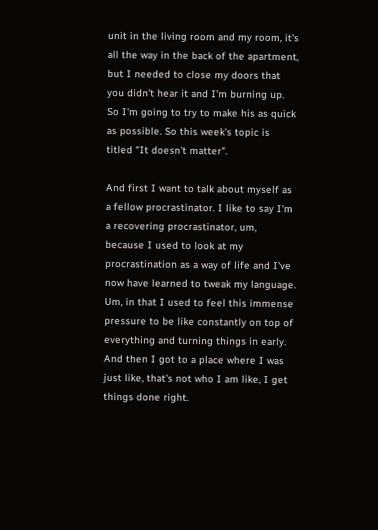unit in the living room and my room, it's all the way in the back of the apartment, but I needed to close my doors that you didn't hear it and I'm burning up. So I'm going to try to make his as quick as possible. So this week's topic is titled "It doesn't matter".

And first I want to talk about myself as a fellow procrastinator. I like to say I'm a recovering procrastinator, um, because I used to look at my procrastination as a way of life and I've now have learned to tweak my language. Um, in that I used to feel this immense pressure to be like constantly on top of everything and turning things in early. And then I got to a place where I was just like, that's not who I am like, I get things done right.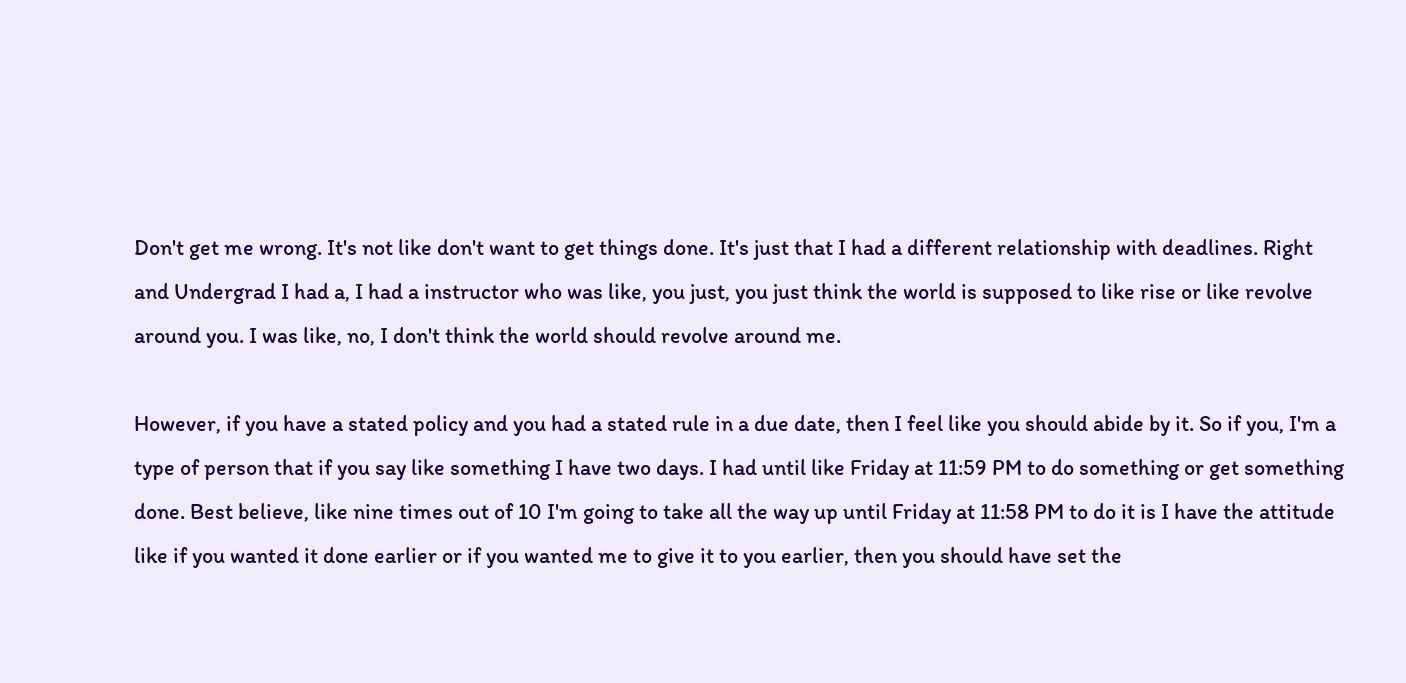Don't get me wrong. It's not like don't want to get things done. It's just that I had a different relationship with deadlines. Right and Undergrad I had a, I had a instructor who was like, you just, you just think the world is supposed to like rise or like revolve around you. I was like, no, I don't think the world should revolve around me.

However, if you have a stated policy and you had a stated rule in a due date, then I feel like you should abide by it. So if you, I'm a type of person that if you say like something I have two days. I had until like Friday at 11:59 PM to do something or get something done. Best believe, like nine times out of 10 I'm going to take all the way up until Friday at 11:58 PM to do it is I have the attitude like if you wanted it done earlier or if you wanted me to give it to you earlier, then you should have set the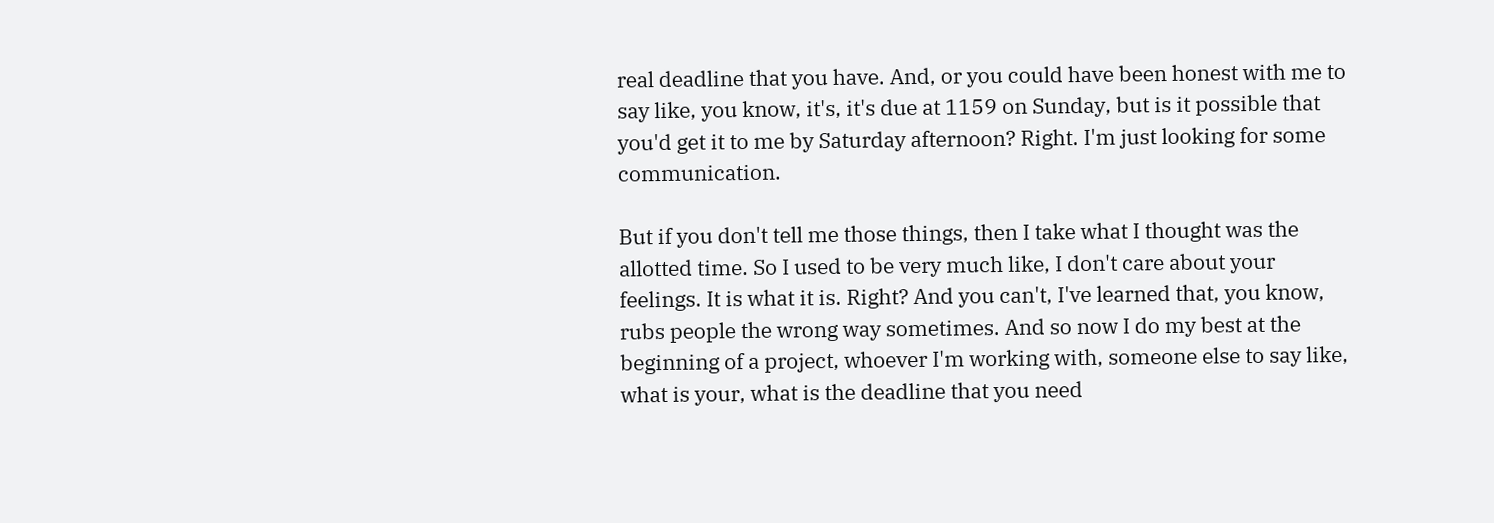real deadline that you have. And, or you could have been honest with me to say like, you know, it's, it's due at 1159 on Sunday, but is it possible that you'd get it to me by Saturday afternoon? Right. I'm just looking for some communication.

But if you don't tell me those things, then I take what I thought was the allotted time. So I used to be very much like, I don't care about your feelings. It is what it is. Right? And you can't, I've learned that, you know, rubs people the wrong way sometimes. And so now I do my best at the beginning of a project, whoever I'm working with, someone else to say like, what is your, what is the deadline that you need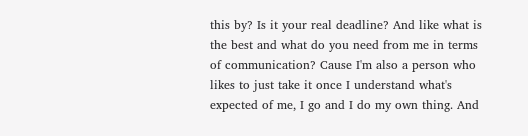this by? Is it your real deadline? And like what is the best and what do you need from me in terms of communication? Cause I'm also a person who likes to just take it once I understand what's expected of me, I go and I do my own thing. And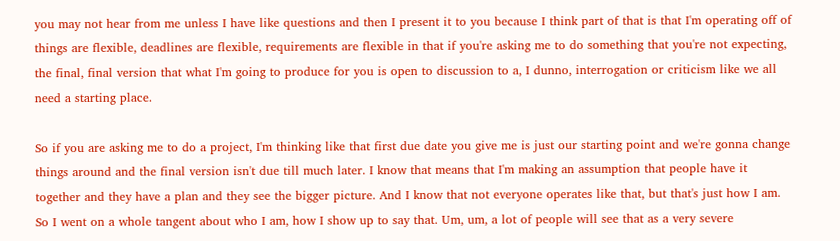you may not hear from me unless I have like questions and then I present it to you because I think part of that is that I'm operating off of things are flexible, deadlines are flexible, requirements are flexible in that if you're asking me to do something that you're not expecting, the final, final version that what I'm going to produce for you is open to discussion to a, I dunno, interrogation or criticism like we all need a starting place.

So if you are asking me to do a project, I'm thinking like that first due date you give me is just our starting point and we're gonna change things around and the final version isn't due till much later. I know that means that I'm making an assumption that people have it together and they have a plan and they see the bigger picture. And I know that not everyone operates like that, but that's just how I am. So I went on a whole tangent about who I am, how I show up to say that. Um, um, a lot of people will see that as a very severe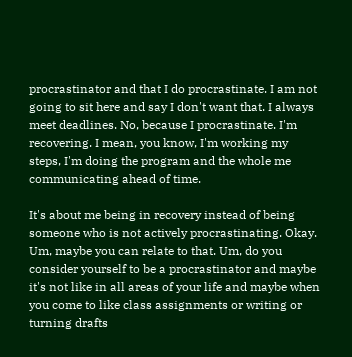procrastinator and that I do procrastinate. I am not going to sit here and say I don't want that. I always meet deadlines. No, because I procrastinate. I'm recovering. I mean, you know, I'm working my steps, I'm doing the program and the whole me communicating ahead of time.

It's about me being in recovery instead of being someone who is not actively procrastinating. Okay. Um, maybe you can relate to that. Um, do you consider yourself to be a procrastinator and maybe it's not like in all areas of your life and maybe when you come to like class assignments or writing or turning drafts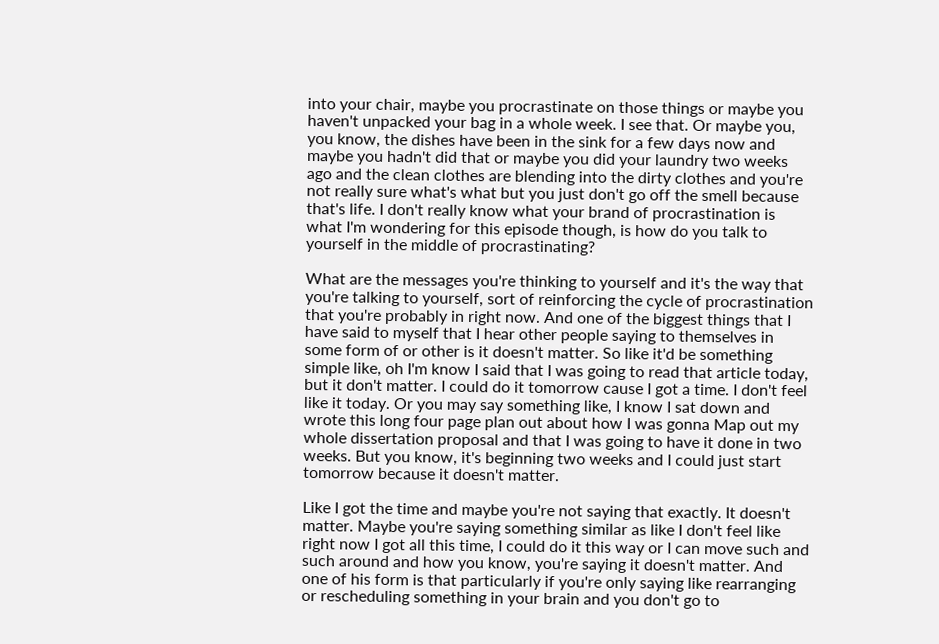into your chair, maybe you procrastinate on those things or maybe you haven't unpacked your bag in a whole week. I see that. Or maybe you, you know, the dishes have been in the sink for a few days now and maybe you hadn't did that or maybe you did your laundry two weeks ago and the clean clothes are blending into the dirty clothes and you're not really sure what's what but you just don't go off the smell because that's life. I don't really know what your brand of procrastination is what I'm wondering for this episode though, is how do you talk to yourself in the middle of procrastinating?

What are the messages you're thinking to yourself and it's the way that you're talking to yourself, sort of reinforcing the cycle of procrastination that you're probably in right now. And one of the biggest things that I have said to myself that I hear other people saying to themselves in some form of or other is it doesn't matter. So like it'd be something simple like, oh I'm know I said that I was going to read that article today, but it don't matter. I could do it tomorrow cause I got a time. I don't feel like it today. Or you may say something like, I know I sat down and wrote this long four page plan out about how I was gonna Map out my whole dissertation proposal and that I was going to have it done in two weeks. But you know, it's beginning two weeks and I could just start tomorrow because it doesn't matter.

Like I got the time and maybe you're not saying that exactly. It doesn't matter. Maybe you're saying something similar as like I don't feel like right now I got all this time, I could do it this way or I can move such and such around and how you know, you're saying it doesn't matter. And one of his form is that particularly if you're only saying like rearranging or rescheduling something in your brain and you don't go to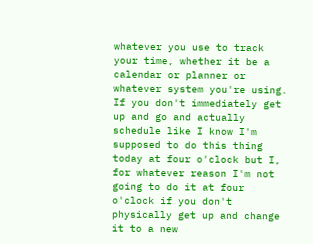whatever you use to track your time, whether it be a calendar or planner or whatever system you're using. If you don't immediately get up and go and actually schedule like I know I'm supposed to do this thing today at four o'clock but I, for whatever reason I'm not going to do it at four o'clock if you don't physically get up and change it to a new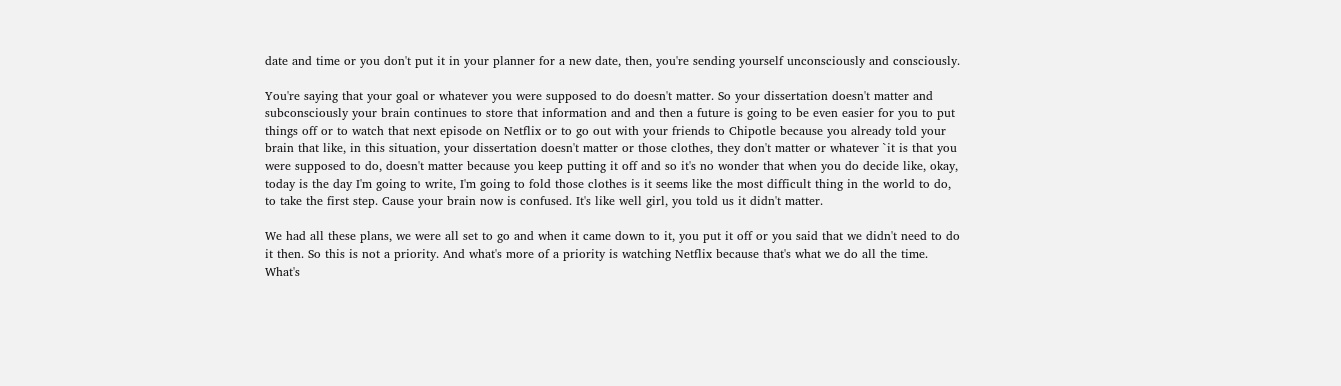date and time or you don't put it in your planner for a new date, then, you're sending yourself unconsciously and consciously.

You're saying that your goal or whatever you were supposed to do doesn't matter. So your dissertation doesn't matter and subconsciously your brain continues to store that information and and then a future is going to be even easier for you to put things off or to watch that next episode on Netflix or to go out with your friends to Chipotle because you already told your brain that like, in this situation, your dissertation doesn't matter or those clothes, they don't matter or whatever `it is that you were supposed to do, doesn't matter because you keep putting it off and so it's no wonder that when you do decide like, okay, today is the day I'm going to write, I'm going to fold those clothes is it seems like the most difficult thing in the world to do, to take the first step. Cause your brain now is confused. It's like well girl, you told us it didn't matter.

We had all these plans, we were all set to go and when it came down to it, you put it off or you said that we didn't need to do it then. So this is not a priority. And what's more of a priority is watching Netflix because that's what we do all the time. What's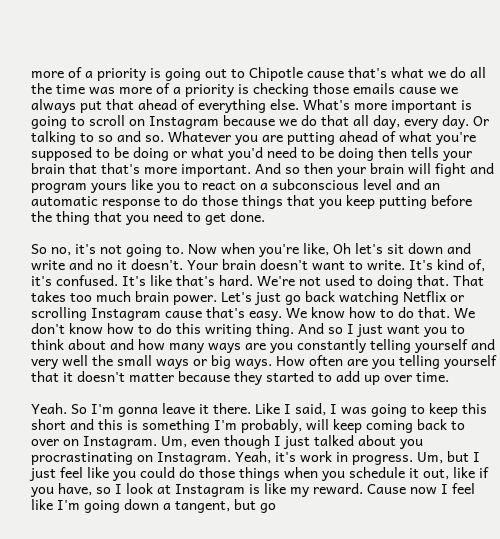more of a priority is going out to Chipotle cause that's what we do all the time was more of a priority is checking those emails cause we always put that ahead of everything else. What's more important is going to scroll on Instagram because we do that all day, every day. Or talking to so and so. Whatever you are putting ahead of what you're supposed to be doing or what you'd need to be doing then tells your brain that that's more important. And so then your brain will fight and program yours like you to react on a subconscious level and an automatic response to do those things that you keep putting before the thing that you need to get done.

So no, it's not going to. Now when you're like, Oh let's sit down and write and no it doesn't. Your brain doesn't want to write. It's kind of, it's confused. It's like that's hard. We're not used to doing that. That takes too much brain power. Let's just go back watching Netflix or scrolling Instagram cause that's easy. We know how to do that. We don't know how to do this writing thing. And so I just want you to think about and how many ways are you constantly telling yourself and very well the small ways or big ways. How often are you telling yourself that it doesn't matter because they started to add up over time.

Yeah. So I'm gonna leave it there. Like I said, I was going to keep this short and this is something I'm probably, will keep coming back to over on Instagram. Um, even though I just talked about you procrastinating on Instagram. Yeah, it's work in progress. Um, but I just feel like you could do those things when you schedule it out, like if you have, so I look at Instagram is like my reward. Cause now I feel like I'm going down a tangent, but go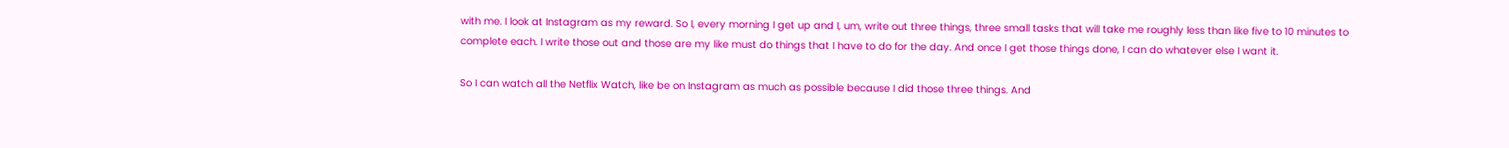with me. I look at Instagram as my reward. So I, every morning I get up and I, um, write out three things, three small tasks that will take me roughly less than like five to 10 minutes to complete each. I write those out and those are my like must do things that I have to do for the day. And once I get those things done, I can do whatever else I want it.

So I can watch all the Netflix Watch, like be on Instagram as much as possible because I did those three things. And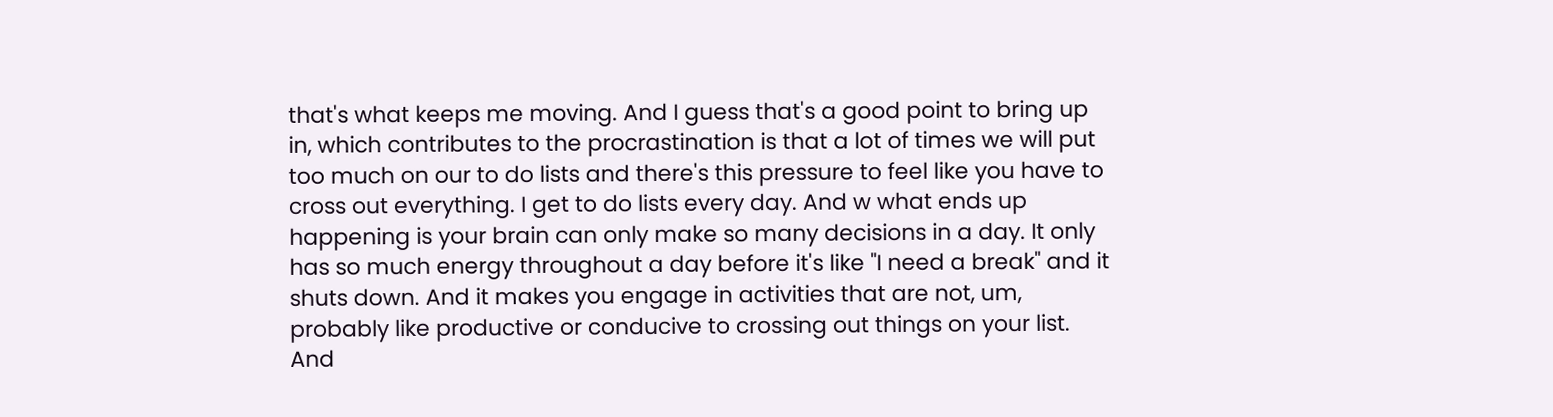that's what keeps me moving. And I guess that's a good point to bring up in, which contributes to the procrastination is that a lot of times we will put too much on our to do lists and there's this pressure to feel like you have to cross out everything. I get to do lists every day. And w what ends up happening is your brain can only make so many decisions in a day. It only has so much energy throughout a day before it's like "I need a break" and it shuts down. And it makes you engage in activities that are not, um, probably like productive or conducive to crossing out things on your list. And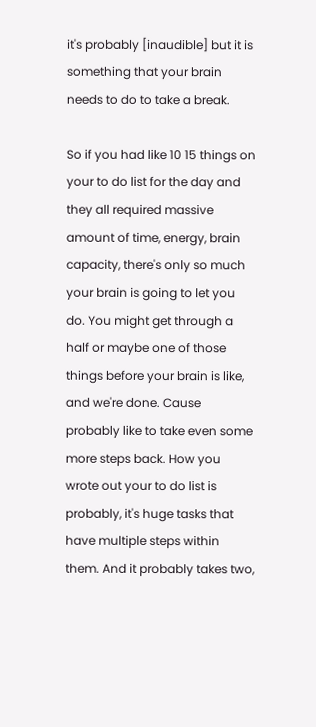it's probably [inaudible] but it is something that your brain needs to do to take a break.

So if you had like 10 15 things on your to do list for the day and they all required massive amount of time, energy, brain capacity, there's only so much your brain is going to let you do. You might get through a half or maybe one of those things before your brain is like, and we're done. Cause probably like to take even some more steps back. How you wrote out your to do list is probably, it's huge tasks that have multiple steps within them. And it probably takes two,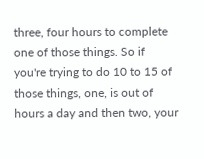three, four hours to complete one of those things. So if you're trying to do 10 to 15 of those things, one, is out of hours a day and then two, your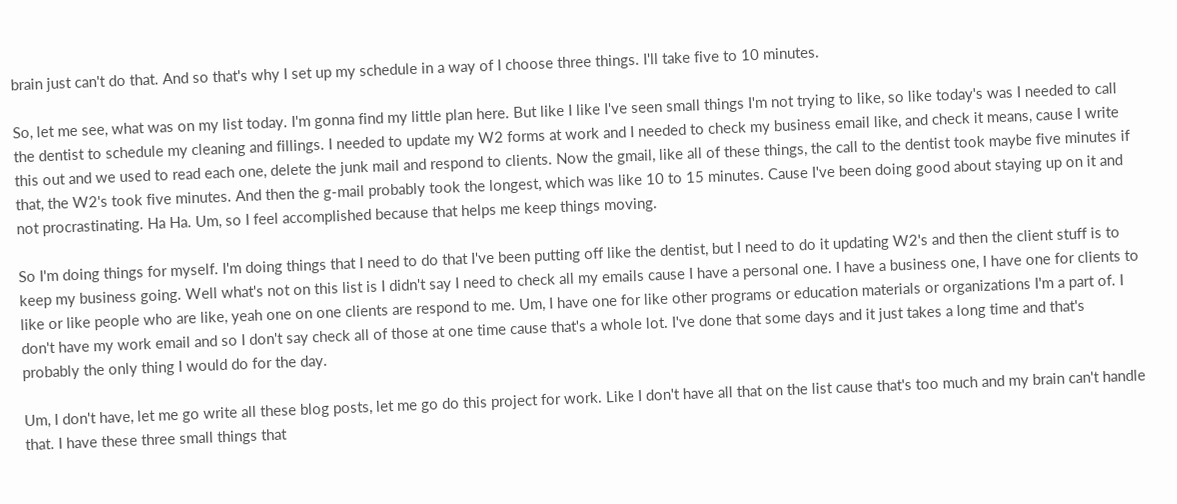brain just can't do that. And so that's why I set up my schedule in a way of I choose three things. I'll take five to 10 minutes.

So, let me see, what was on my list today. I'm gonna find my little plan here. But like I like I've seen small things I'm not trying to like, so like today's was I needed to call the dentist to schedule my cleaning and fillings. I needed to update my W2 forms at work and I needed to check my business email like, and check it means, cause I write this out and we used to read each one, delete the junk mail and respond to clients. Now the gmail, like all of these things, the call to the dentist took maybe five minutes if that, the W2's took five minutes. And then the g-mail probably took the longest, which was like 10 to 15 minutes. Cause I've been doing good about staying up on it and not procrastinating. Ha Ha. Um, so I feel accomplished because that helps me keep things moving.

So I'm doing things for myself. I'm doing things that I need to do that I've been putting off like the dentist, but I need to do it updating W2's and then the client stuff is to keep my business going. Well what's not on this list is I didn't say I need to check all my emails cause I have a personal one. I have a business one, I have one for clients to like or like people who are like, yeah one on one clients are respond to me. Um, I have one for like other programs or education materials or organizations I'm a part of. I don't have my work email and so I don't say check all of those at one time cause that's a whole lot. I've done that some days and it just takes a long time and that's probably the only thing I would do for the day.

Um, I don't have, let me go write all these blog posts, let me go do this project for work. Like I don't have all that on the list cause that's too much and my brain can't handle that. I have these three small things that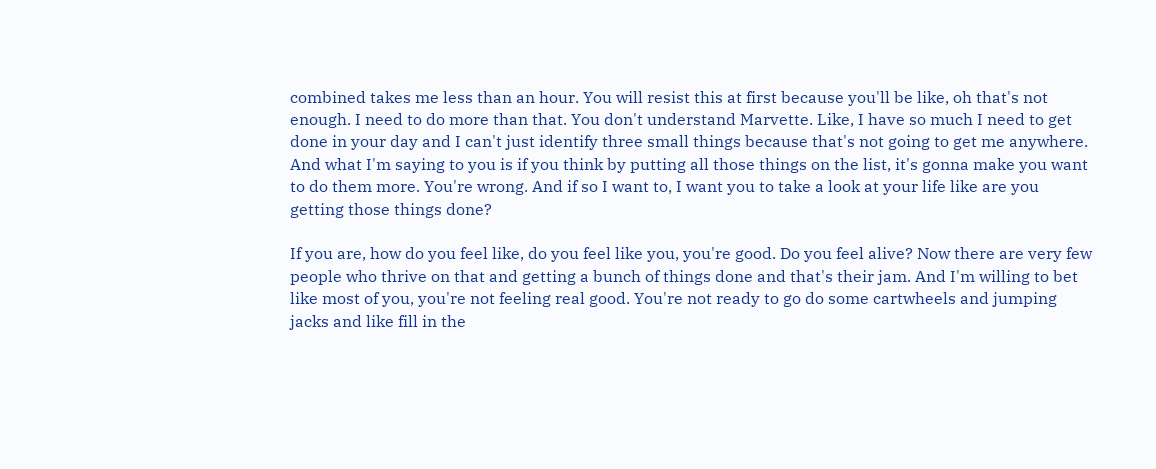combined takes me less than an hour. You will resist this at first because you'll be like, oh that's not enough. I need to do more than that. You don't understand Marvette. Like, I have so much I need to get done in your day and I can't just identify three small things because that's not going to get me anywhere. And what I'm saying to you is if you think by putting all those things on the list, it's gonna make you want to do them more. You're wrong. And if so I want to, I want you to take a look at your life like are you getting those things done?

If you are, how do you feel like, do you feel like you, you're good. Do you feel alive? Now there are very few people who thrive on that and getting a bunch of things done and that's their jam. And I'm willing to bet like most of you, you're not feeling real good. You're not ready to go do some cartwheels and jumping jacks and like fill in the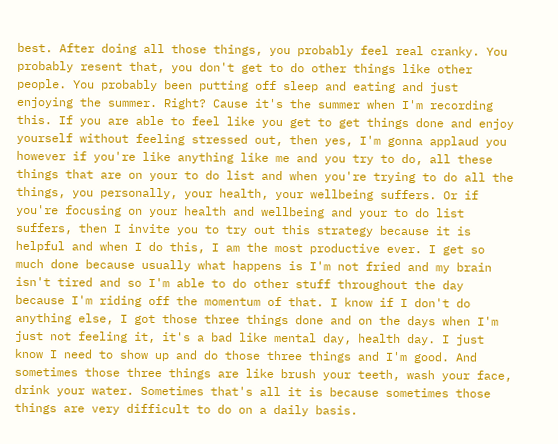best. After doing all those things, you probably feel real cranky. You probably resent that, you don't get to do other things like other people. You probably been putting off sleep and eating and just enjoying the summer. Right? Cause it's the summer when I'm recording this. If you are able to feel like you get to get things done and enjoy yourself without feeling stressed out, then yes, I'm gonna applaud you however if you're like anything like me and you try to do, all these things that are on your to do list and when you're trying to do all the things, you personally, your health, your wellbeing suffers. Or if you're focusing on your health and wellbeing and your to do list suffers, then I invite you to try out this strategy because it is helpful and when I do this, I am the most productive ever. I get so much done because usually what happens is I'm not fried and my brain isn't tired and so I'm able to do other stuff throughout the day because I'm riding off the momentum of that. I know if I don't do anything else, I got those three things done and on the days when I'm just not feeling it, it's a bad like mental day, health day. I just know I need to show up and do those three things and I'm good. And sometimes those three things are like brush your teeth, wash your face, drink your water. Sometimes that's all it is because sometimes those things are very difficult to do on a daily basis.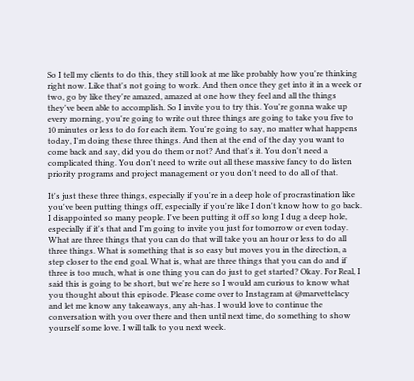So I tell my clients to do this, they still look at me like probably how you're thinking right now. Like that's not going to work. And then once they get into it in a week or two, go by like they're amazed, amazed at one how they feel and all the things they've been able to accomplish. So I invite you to try this. You're gonna wake up every morning, you're going to write out three things are going to take you five to 10 minutes or less to do for each item. You're going to say, no matter what happens today, I'm doing these three things. And then at the end of the day you want to come back and say, did you do them or not? And that's it. You don't need a complicated thing. You don't need to write out all these massive fancy to do listen priority programs and project management or you don't need to do all of that.

It's just these three things, especially if you're in a deep hole of procrastination like you've been putting things off, especially if you're like I don't know how to go back. I disappointed so many people. I've been putting it off so long I dug a deep hole, especially if it's that and I'm going to invite you just for tomorrow or even today. What are three things that you can do that will take you an hour or less to do all three things. What is something that is so easy but moves you in the direction, a step closer to the end goal. What is, what are three things that you can do and if three is too much, what is one thing you can do just to get started? Okay. For Real, I said this is going to be short, but we're here so I would am curious to know what you thought about this episode. Please come over to Instagram at @marvettelacy and let me know any takeaways, any ah-has. I would love to continue the conversation with you over there and then until next time, do something to show yourself some love. I will talk to you next week.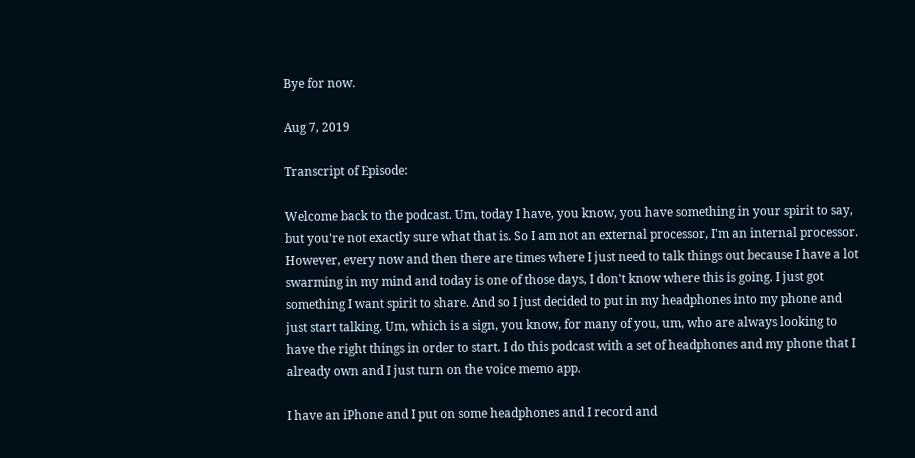Bye for now.

Aug 7, 2019

Transcript of Episode:

Welcome back to the podcast. Um, today I have, you know, you have something in your spirit to say, but you're not exactly sure what that is. So I am not an external processor, I'm an internal processor. However, every now and then there are times where I just need to talk things out because I have a lot swarming in my mind and today is one of those days, I don't know where this is going. I just got something I want spirit to share. And so I just decided to put in my headphones into my phone and just start talking. Um, which is a sign, you know, for many of you, um, who are always looking to have the right things in order to start. I do this podcast with a set of headphones and my phone that I already own and I just turn on the voice memo app.

I have an iPhone and I put on some headphones and I record and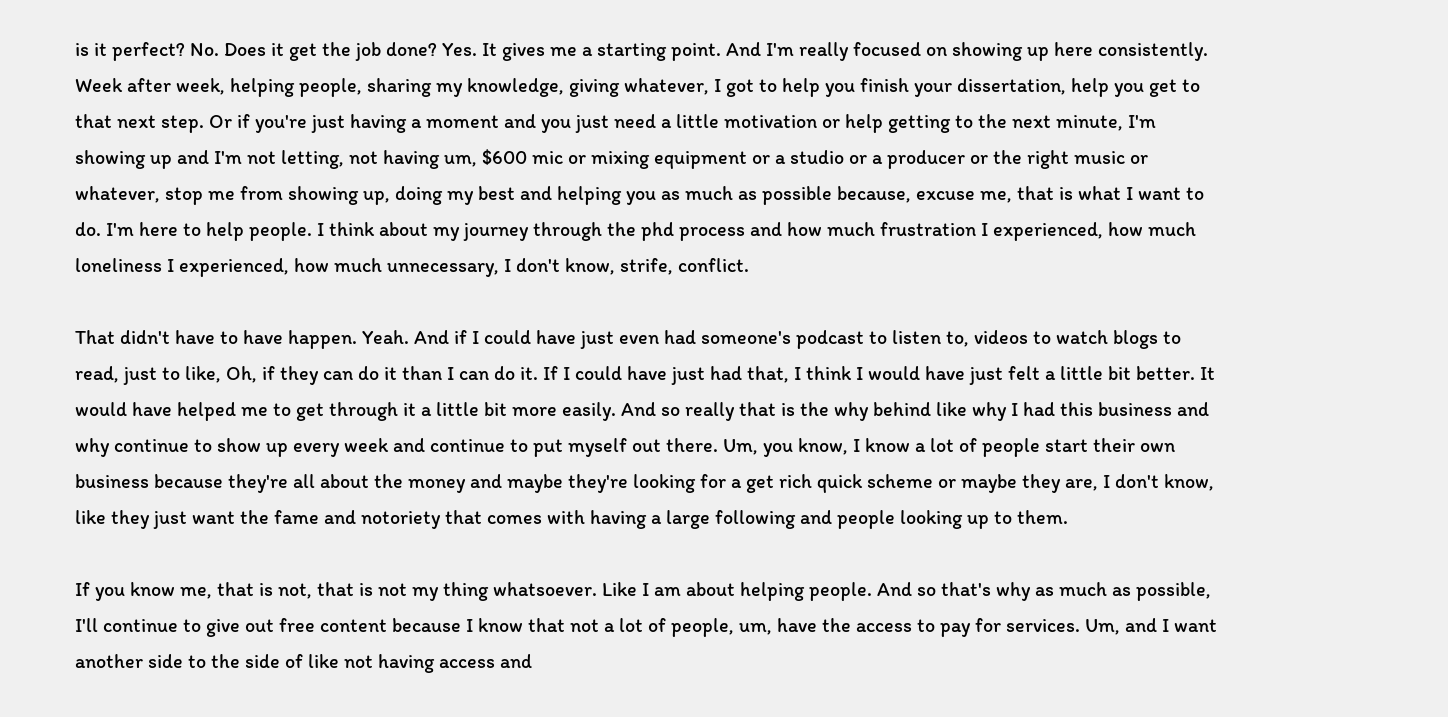is it perfect? No. Does it get the job done? Yes. It gives me a starting point. And I'm really focused on showing up here consistently. Week after week, helping people, sharing my knowledge, giving whatever, I got to help you finish your dissertation, help you get to that next step. Or if you're just having a moment and you just need a little motivation or help getting to the next minute, I'm showing up and I'm not letting, not having um, $600 mic or mixing equipment or a studio or a producer or the right music or whatever, stop me from showing up, doing my best and helping you as much as possible because, excuse me, that is what I want to do. I'm here to help people. I think about my journey through the phd process and how much frustration I experienced, how much loneliness I experienced, how much unnecessary, I don't know, strife, conflict.

That didn't have to have happen. Yeah. And if I could have just even had someone's podcast to listen to, videos to watch blogs to read, just to like, Oh, if they can do it than I can do it. If I could have just had that, I think I would have just felt a little bit better. It would have helped me to get through it a little bit more easily. And so really that is the why behind like why I had this business and why continue to show up every week and continue to put myself out there. Um, you know, I know a lot of people start their own business because they're all about the money and maybe they're looking for a get rich quick scheme or maybe they are, I don't know, like they just want the fame and notoriety that comes with having a large following and people looking up to them.

If you know me, that is not, that is not my thing whatsoever. Like I am about helping people. And so that's why as much as possible, I'll continue to give out free content because I know that not a lot of people, um, have the access to pay for services. Um, and I want another side to the side of like not having access and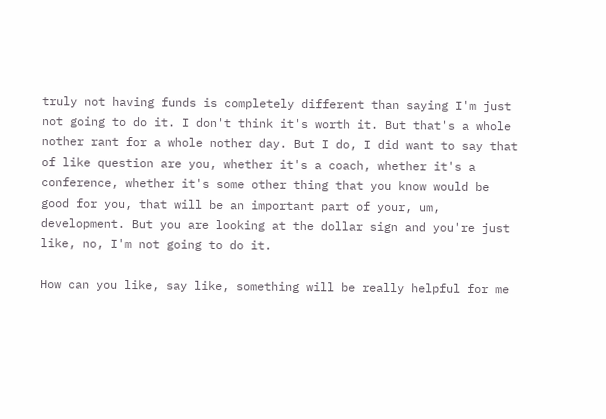truly not having funds is completely different than saying I'm just not going to do it. I don't think it's worth it. But that's a whole nother rant for a whole nother day. But I do, I did want to say that of like question are you, whether it's a coach, whether it's a conference, whether it's some other thing that you know would be good for you, that will be an important part of your, um, development. But you are looking at the dollar sign and you're just like, no, I'm not going to do it.

How can you like, say like, something will be really helpful for me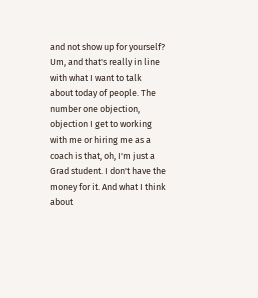and not show up for yourself? Um, and that's really in line with what I want to talk about today of people. The number one objection, objection I get to working with me or hiring me as a coach is that, oh, I'm just a Grad student. I don't have the money for it. And what I think about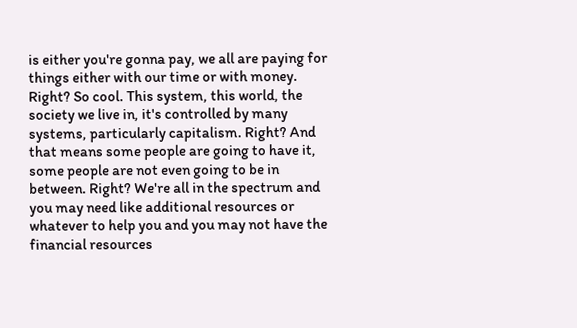is either you're gonna pay, we all are paying for things either with our time or with money. Right? So cool. This system, this world, the society we live in, it's controlled by many systems, particularly capitalism. Right? And that means some people are going to have it, some people are not even going to be in between. Right? We're all in the spectrum and you may need like additional resources or whatever to help you and you may not have the financial resources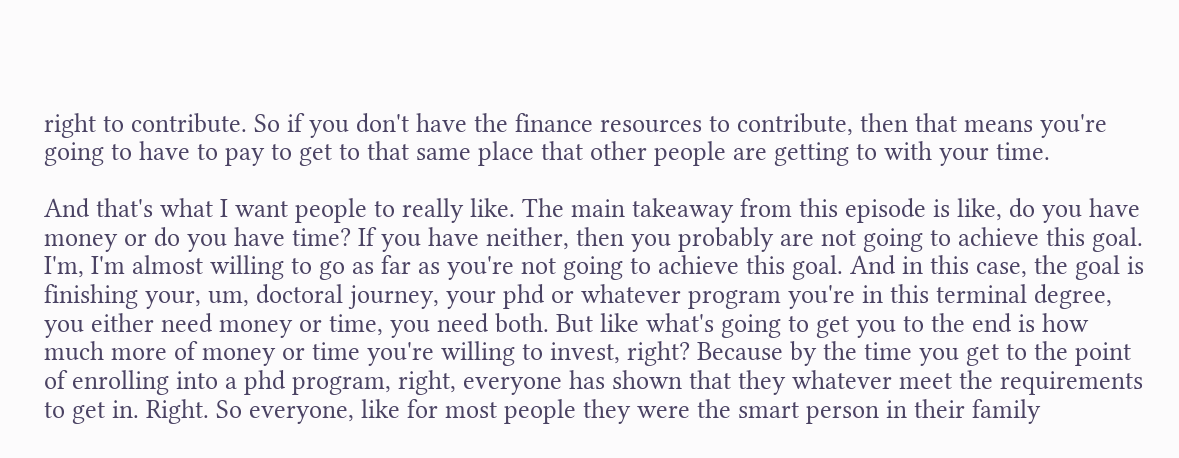right to contribute. So if you don't have the finance resources to contribute, then that means you're going to have to pay to get to that same place that other people are getting to with your time.

And that's what I want people to really like. The main takeaway from this episode is like, do you have money or do you have time? If you have neither, then you probably are not going to achieve this goal. I'm, I'm almost willing to go as far as you're not going to achieve this goal. And in this case, the goal is finishing your, um, doctoral journey, your phd or whatever program you're in this terminal degree, you either need money or time, you need both. But like what's going to get you to the end is how much more of money or time you're willing to invest, right? Because by the time you get to the point of enrolling into a phd program, right, everyone has shown that they whatever meet the requirements to get in. Right. So everyone, like for most people they were the smart person in their family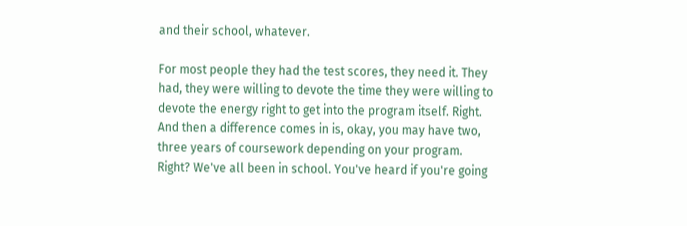and their school, whatever.

For most people they had the test scores, they need it. They had, they were willing to devote the time they were willing to devote the energy right to get into the program itself. Right. And then a difference comes in is, okay, you may have two, three years of coursework depending on your program. Right? We've all been in school. You've heard if you're going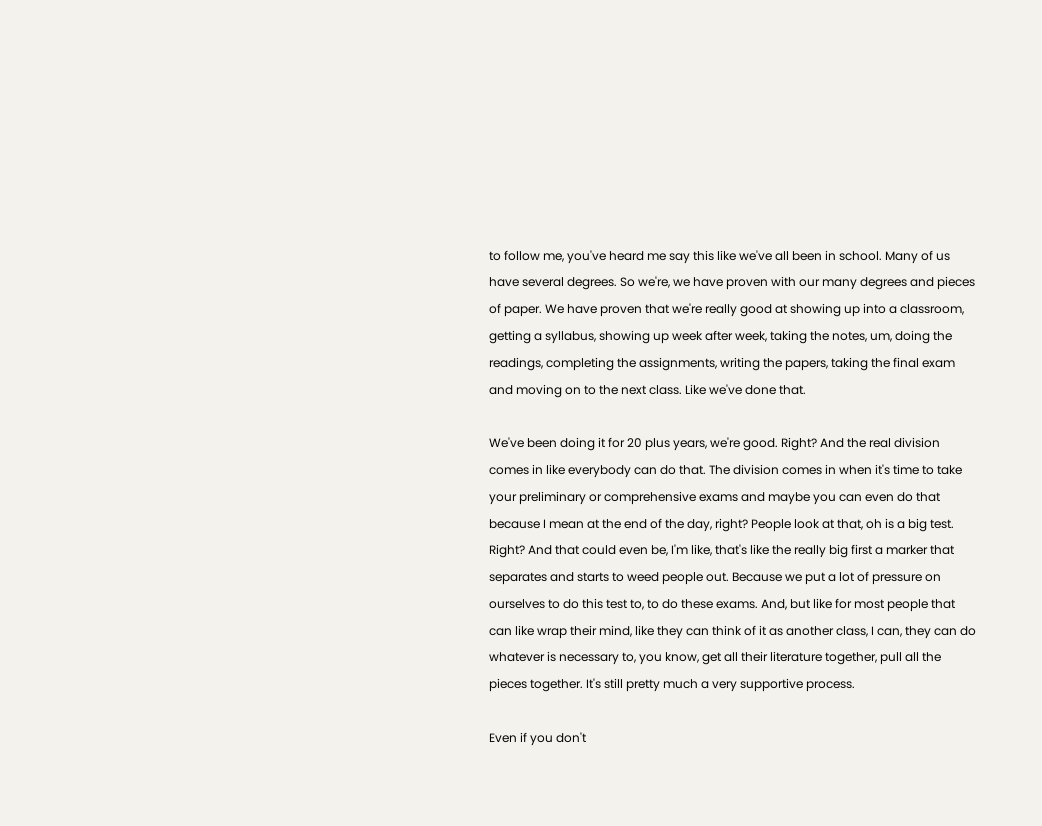to follow me, you've heard me say this like we've all been in school. Many of us have several degrees. So we're, we have proven with our many degrees and pieces of paper. We have proven that we're really good at showing up into a classroom, getting a syllabus, showing up week after week, taking the notes, um, doing the readings, completing the assignments, writing the papers, taking the final exam and moving on to the next class. Like we've done that.

We've been doing it for 20 plus years, we're good. Right? And the real division comes in like everybody can do that. The division comes in when it's time to take your preliminary or comprehensive exams and maybe you can even do that because I mean at the end of the day, right? People look at that, oh is a big test. Right? And that could even be, I'm like, that's like the really big first a marker that separates and starts to weed people out. Because we put a lot of pressure on ourselves to do this test to, to do these exams. And, but like for most people that can like wrap their mind, like they can think of it as another class, I can, they can do whatever is necessary to, you know, get all their literature together, pull all the pieces together. It's still pretty much a very supportive process.

Even if you don't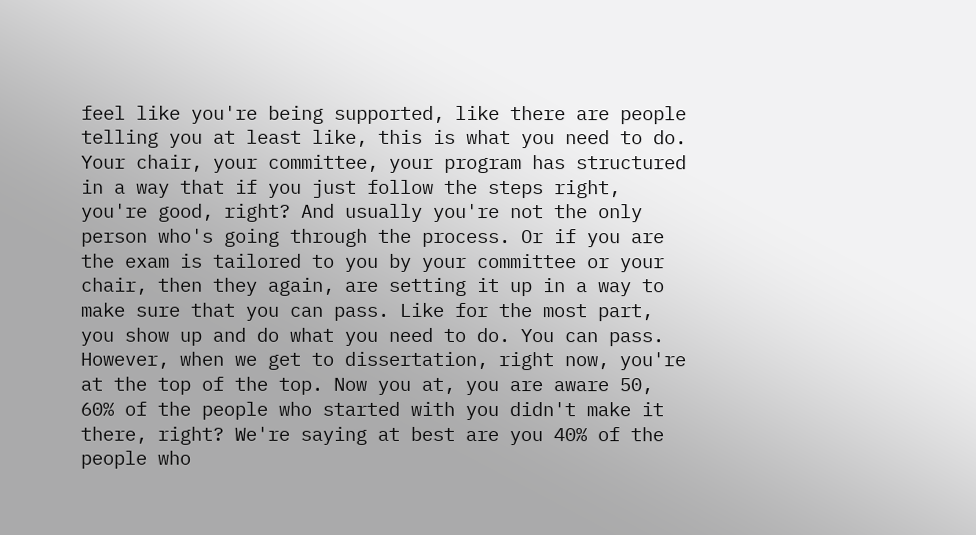feel like you're being supported, like there are people telling you at least like, this is what you need to do. Your chair, your committee, your program has structured in a way that if you just follow the steps right, you're good, right? And usually you're not the only person who's going through the process. Or if you are the exam is tailored to you by your committee or your chair, then they again, are setting it up in a way to make sure that you can pass. Like for the most part, you show up and do what you need to do. You can pass. However, when we get to dissertation, right now, you're at the top of the top. Now you at, you are aware 50, 60% of the people who started with you didn't make it there, right? We're saying at best are you 40% of the people who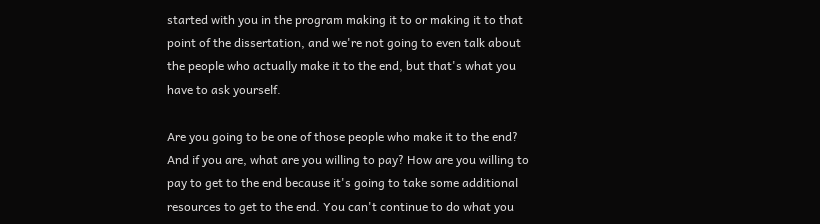started with you in the program making it to or making it to that point of the dissertation, and we're not going to even talk about the people who actually make it to the end, but that's what you have to ask yourself.

Are you going to be one of those people who make it to the end? And if you are, what are you willing to pay? How are you willing to pay to get to the end because it's going to take some additional resources to get to the end. You can't continue to do what you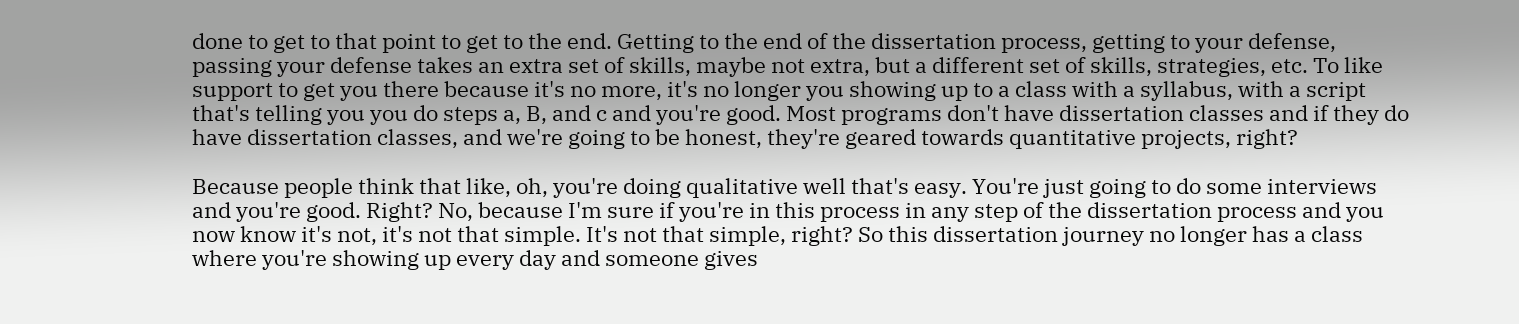done to get to that point to get to the end. Getting to the end of the dissertation process, getting to your defense, passing your defense takes an extra set of skills, maybe not extra, but a different set of skills, strategies, etc. To like support to get you there because it's no more, it's no longer you showing up to a class with a syllabus, with a script that's telling you you do steps a, B, and c and you're good. Most programs don't have dissertation classes and if they do have dissertation classes, and we're going to be honest, they're geared towards quantitative projects, right?

Because people think that like, oh, you're doing qualitative well that's easy. You're just going to do some interviews and you're good. Right? No, because I'm sure if you're in this process in any step of the dissertation process and you now know it's not, it's not that simple. It's not that simple, right? So this dissertation journey no longer has a class where you're showing up every day and someone gives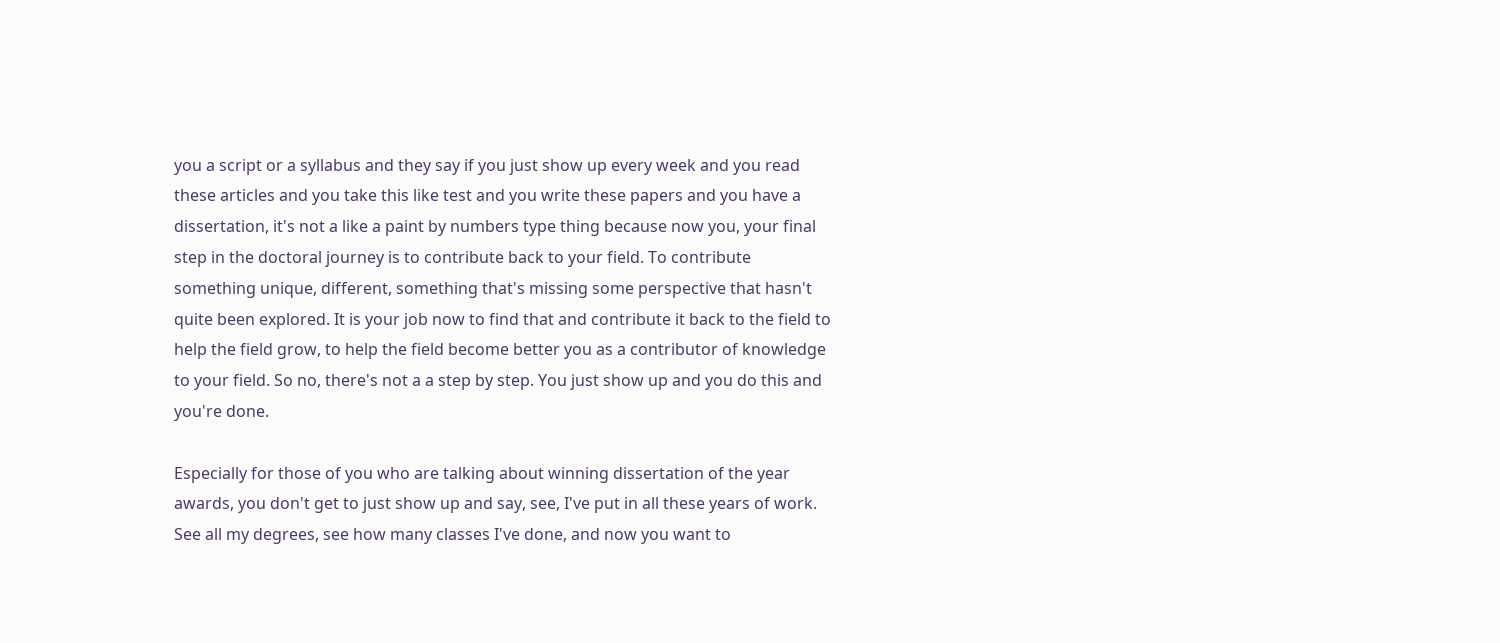you a script or a syllabus and they say if you just show up every week and you read these articles and you take this like test and you write these papers and you have a dissertation, it's not a like a paint by numbers type thing because now you, your final step in the doctoral journey is to contribute back to your field. To contribute something unique, different, something that's missing some perspective that hasn't quite been explored. It is your job now to find that and contribute it back to the field to help the field grow, to help the field become better you as a contributor of knowledge to your field. So no, there's not a a step by step. You just show up and you do this and you're done.

Especially for those of you who are talking about winning dissertation of the year awards, you don't get to just show up and say, see, I've put in all these years of work. See all my degrees, see how many classes I've done, and now you want to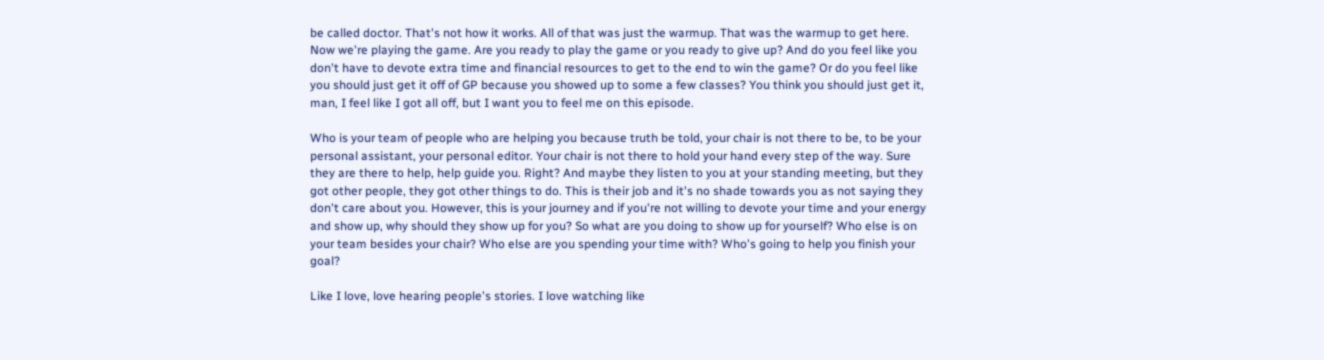be called doctor. That's not how it works. All of that was just the warmup. That was the warmup to get here. Now we're playing the game. Are you ready to play the game or you ready to give up? And do you feel like you don't have to devote extra time and financial resources to get to the end to win the game? Or do you feel like you should just get it off of GP because you showed up to some a few classes? You think you should just get it, man, I feel like I got all off, but I want you to feel me on this episode.

Who is your team of people who are helping you because truth be told, your chair is not there to be, to be your personal assistant, your personal editor. Your chair is not there to hold your hand every step of the way. Sure they are there to help, help guide you. Right? And maybe they listen to you at your standing meeting, but they got other people, they got other things to do. This is their job and it's no shade towards you as not saying they don't care about you. However, this is your journey and if you're not willing to devote your time and your energy and show up, why should they show up for you? So what are you doing to show up for yourself? Who else is on your team besides your chair? Who else are you spending your time with? Who's going to help you finish your goal?

Like I love, love hearing people's stories. I love watching like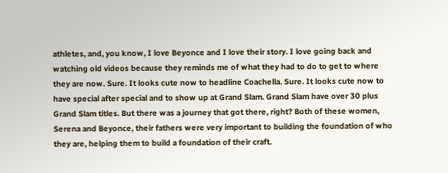athletes, and, you know, I love Beyonce and I love their story. I love going back and watching old videos because they reminds me of what they had to do to get to where they are now. Sure. It looks cute now to headline Coachella. Sure. It looks cute now to have special after special and to show up at Grand Slam. Grand Slam have over 30 plus Grand Slam titles. But there was a journey that got there, right? Both of these women, Serena and Beyonce, their fathers were very important to building the foundation of who they are, helping them to build a foundation of their craft.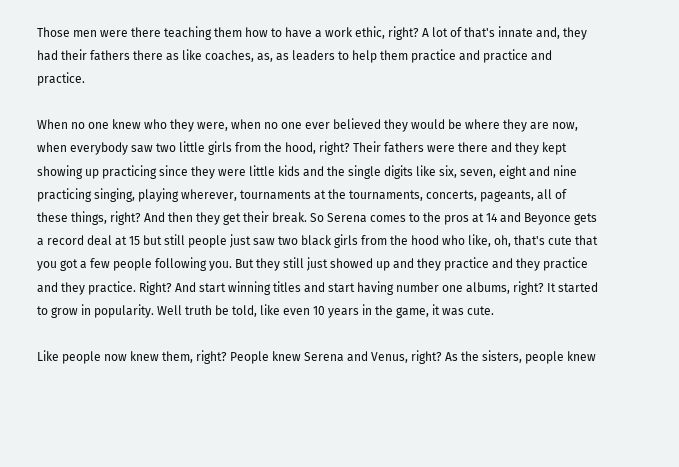Those men were there teaching them how to have a work ethic, right? A lot of that's innate and, they had their fathers there as like coaches, as, as leaders to help them practice and practice and practice.

When no one knew who they were, when no one ever believed they would be where they are now, when everybody saw two little girls from the hood, right? Their fathers were there and they kept showing up practicing since they were little kids and the single digits like six, seven, eight and nine practicing singing, playing wherever, tournaments at the tournaments, concerts, pageants, all of these things, right? And then they get their break. So Serena comes to the pros at 14 and Beyonce gets a record deal at 15 but still people just saw two black girls from the hood who like, oh, that's cute that you got a few people following you. But they still just showed up and they practice and they practice and they practice. Right? And start winning titles and start having number one albums, right? It started to grow in popularity. Well truth be told, like even 10 years in the game, it was cute.

Like people now knew them, right? People knew Serena and Venus, right? As the sisters, people knew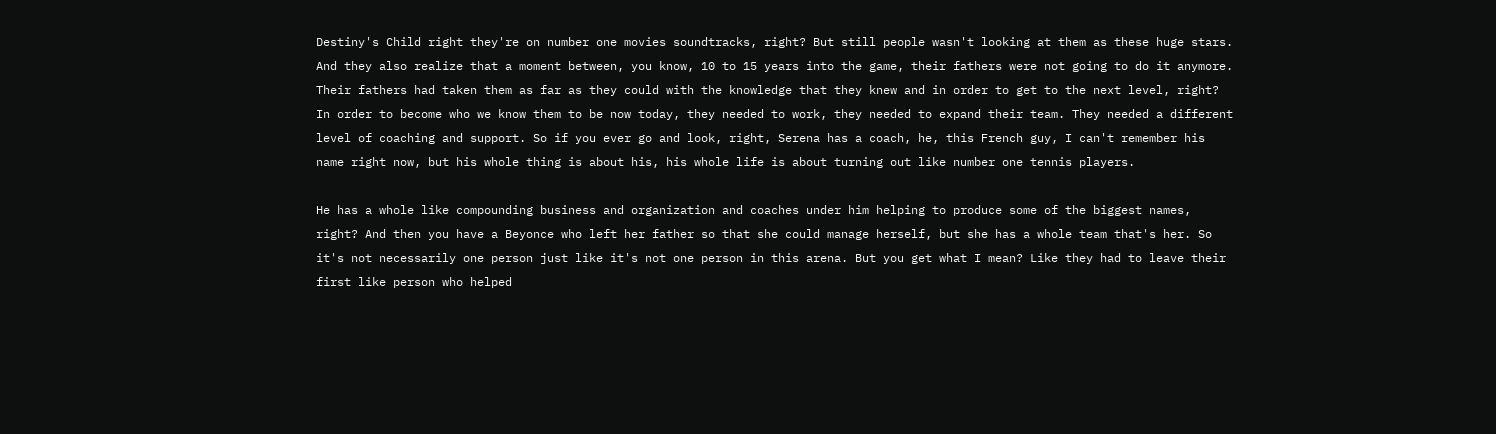Destiny's Child right they're on number one movies soundtracks, right? But still people wasn't looking at them as these huge stars. And they also realize that a moment between, you know, 10 to 15 years into the game, their fathers were not going to do it anymore. Their fathers had taken them as far as they could with the knowledge that they knew and in order to get to the next level, right? In order to become who we know them to be now today, they needed to work, they needed to expand their team. They needed a different level of coaching and support. So if you ever go and look, right, Serena has a coach, he, this French guy, I can't remember his name right now, but his whole thing is about his, his whole life is about turning out like number one tennis players.

He has a whole like compounding business and organization and coaches under him helping to produce some of the biggest names, right? And then you have a Beyonce who left her father so that she could manage herself, but she has a whole team that's her. So it's not necessarily one person just like it's not one person in this arena. But you get what I mean? Like they had to leave their first like person who helped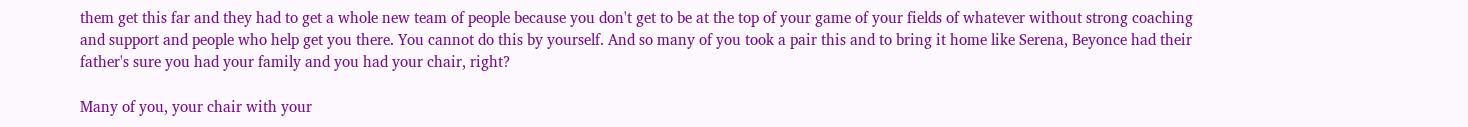them get this far and they had to get a whole new team of people because you don't get to be at the top of your game of your fields of whatever without strong coaching and support and people who help get you there. You cannot do this by yourself. And so many of you took a pair this and to bring it home like Serena, Beyonce had their father's sure you had your family and you had your chair, right?

Many of you, your chair with your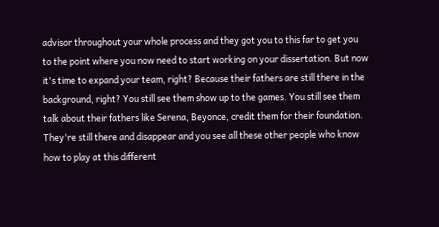advisor throughout your whole process and they got you to this far to get you to the point where you now need to start working on your dissertation. But now it's time to expand your team, right? Because their fathers are still there in the background, right? You still see them show up to the games. You still see them talk about their fathers like Serena, Beyonce, credit them for their foundation. They're still there and disappear and you see all these other people who know how to play at this different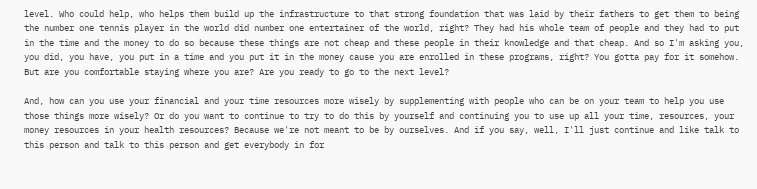level. Who could help, who helps them build up the infrastructure to that strong foundation that was laid by their fathers to get them to being the number one tennis player in the world did number one entertainer of the world, right? They had his whole team of people and they had to put in the time and the money to do so because these things are not cheap and these people in their knowledge and that cheap. And so I'm asking you, you did, you have, you put in a time and you put it in the money cause you are enrolled in these programs, right? You gotta pay for it somehow. But are you comfortable staying where you are? Are you ready to go to the next level?

And, how can you use your financial and your time resources more wisely by supplementing with people who can be on your team to help you use those things more wisely? Or do you want to continue to try to do this by yourself and continuing you to use up all your time, resources, your money resources in your health resources? Because we're not meant to be by ourselves. And if you say, well, I'll just continue and like talk to this person and talk to this person and get everybody in for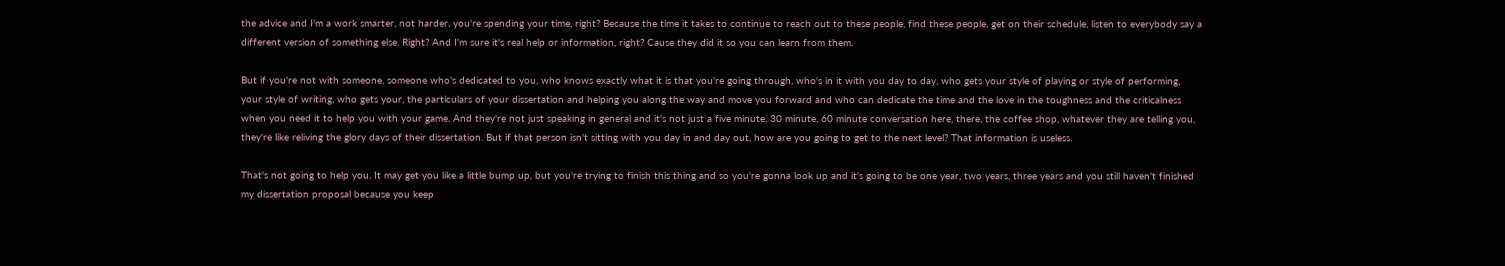the advice and I'm a work smarter, not harder, you're spending your time, right? Because the time it takes to continue to reach out to these people, find these people, get on their schedule, listen to everybody say a different version of something else. Right? And I'm sure it's real help or information, right? Cause they did it so you can learn from them.

But if you're not with someone, someone who's dedicated to you, who knows exactly what it is that you're going through, who's in it with you day to day, who gets your style of playing or style of performing, your style of writing, who gets your, the particulars of your dissertation and helping you along the way and move you forward and who can dedicate the time and the love in the toughness and the criticalness when you need it to help you with your game. And they're not just speaking in general and it's not just a five minute, 30 minute, 60 minute conversation here, there, the coffee shop, whatever they are telling you, they're like reliving the glory days of their dissertation. But if that person isn't sitting with you day in and day out, how are you going to get to the next level? That information is useless.

That's not going to help you. It may get you like a little bump up, but you're trying to finish this thing and so you're gonna look up and it's going to be one year, two years, three years and you still haven't finished my dissertation proposal because you keep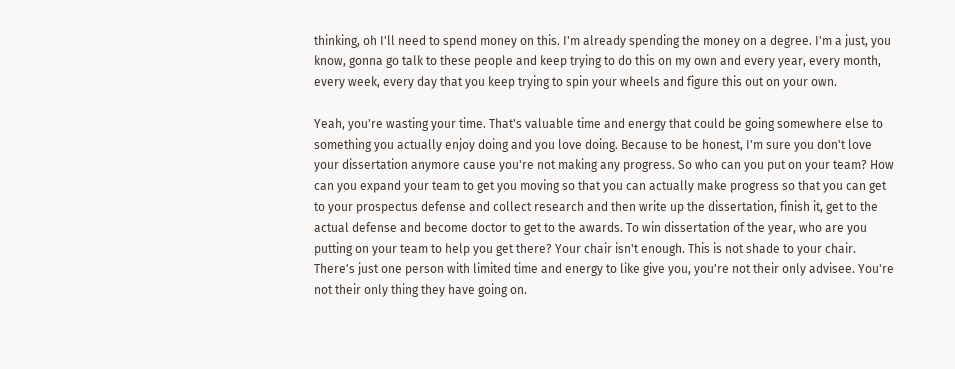thinking, oh I'll need to spend money on this. I'm already spending the money on a degree. I'm a just, you know, gonna go talk to these people and keep trying to do this on my own and every year, every month, every week, every day that you keep trying to spin your wheels and figure this out on your own.

Yeah, you're wasting your time. That's valuable time and energy that could be going somewhere else to something you actually enjoy doing and you love doing. Because to be honest, I'm sure you don't love your dissertation anymore cause you're not making any progress. So who can you put on your team? How can you expand your team to get you moving so that you can actually make progress so that you can get to your prospectus defense and collect research and then write up the dissertation, finish it, get to the actual defense and become doctor to get to the awards. To win dissertation of the year, who are you putting on your team to help you get there? Your chair isn't enough. This is not shade to your chair. There's just one person with limited time and energy to like give you, you're not their only advisee. You're not their only thing they have going on.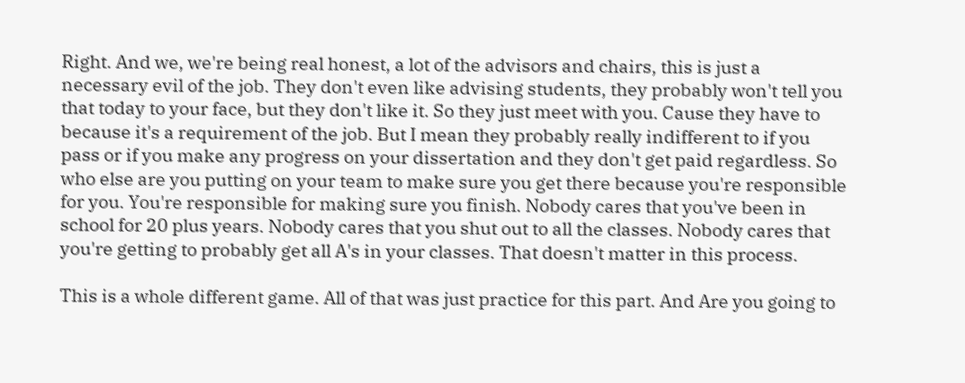Right. And we, we're being real honest, a lot of the advisors and chairs, this is just a necessary evil of the job. They don't even like advising students, they probably won't tell you that today to your face, but they don't like it. So they just meet with you. Cause they have to because it's a requirement of the job. But I mean they probably really indifferent to if you pass or if you make any progress on your dissertation and they don't get paid regardless. So who else are you putting on your team to make sure you get there because you're responsible for you. You're responsible for making sure you finish. Nobody cares that you've been in school for 20 plus years. Nobody cares that you shut out to all the classes. Nobody cares that you're getting to probably get all A's in your classes. That doesn't matter in this process.

This is a whole different game. All of that was just practice for this part. And Are you going to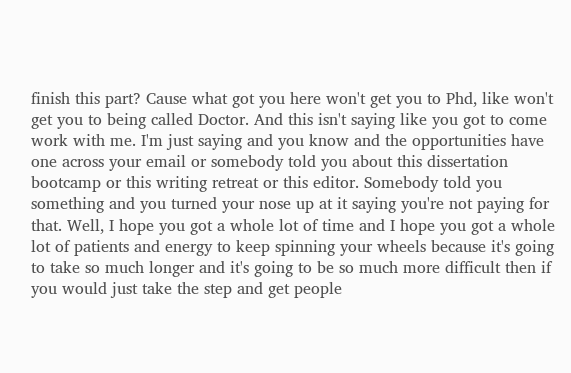finish this part? Cause what got you here won't get you to Phd, like won't get you to being called Doctor. And this isn't saying like you got to come work with me. I'm just saying and you know and the opportunities have one across your email or somebody told you about this dissertation bootcamp or this writing retreat or this editor. Somebody told you something and you turned your nose up at it saying you're not paying for that. Well, I hope you got a whole lot of time and I hope you got a whole lot of patients and energy to keep spinning your wheels because it's going to take so much longer and it's going to be so much more difficult then if you would just take the step and get people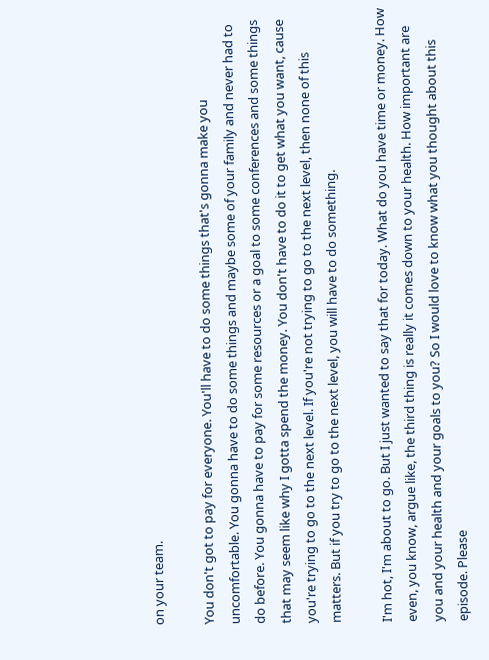on your team.

You don't got to pay for everyone. You'll have to do some things that's gonna make you uncomfortable. You gonna have to do some things and maybe some of your family and never had to do before. You gonna have to pay for some resources or a goal to some conferences and some things that may seem like why I gotta spend the money. You don't have to do it to get what you want, cause you're trying to go to the next level. If you're not trying to go to the next level, then none of this matters. But if you try to go to the next level, you will have to do something.

I'm hot, I'm about to go. But I just wanted to say that for today. What do you have time or money. How even, you know, argue like, the third thing is really it comes down to your health. How important are you and your health and your goals to you? So I would love to know what you thought about this episode. Please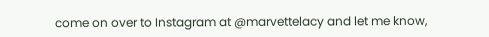come on over to Instagram at @marvettelacy and let me know,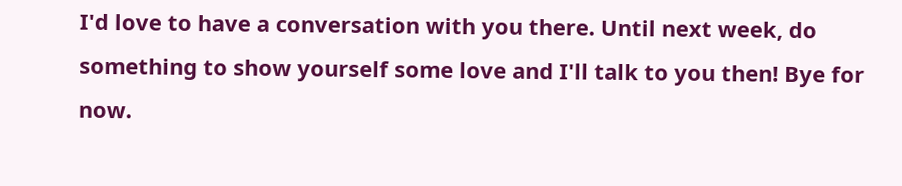I'd love to have a conversation with you there. Until next week, do something to show yourself some love and I'll talk to you then! Bye for now.